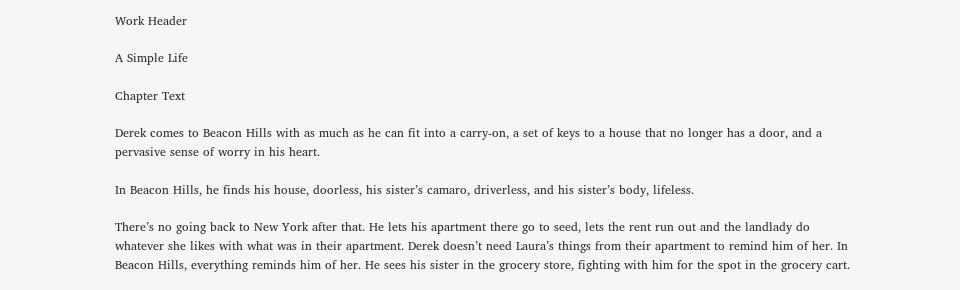Work Header

A Simple Life

Chapter Text

Derek comes to Beacon Hills with as much as he can fit into a carry-on, a set of keys to a house that no longer has a door, and a pervasive sense of worry in his heart.

In Beacon Hills, he finds his house, doorless, his sister’s camaro, driverless, and his sister’s body, lifeless.

There’s no going back to New York after that. He lets his apartment there go to seed, lets the rent run out and the landlady do whatever she likes with what was in their apartment. Derek doesn’t need Laura’s things from their apartment to remind him of her. In Beacon Hills, everything reminds him of her. He sees his sister in the grocery store, fighting with him for the spot in the grocery cart.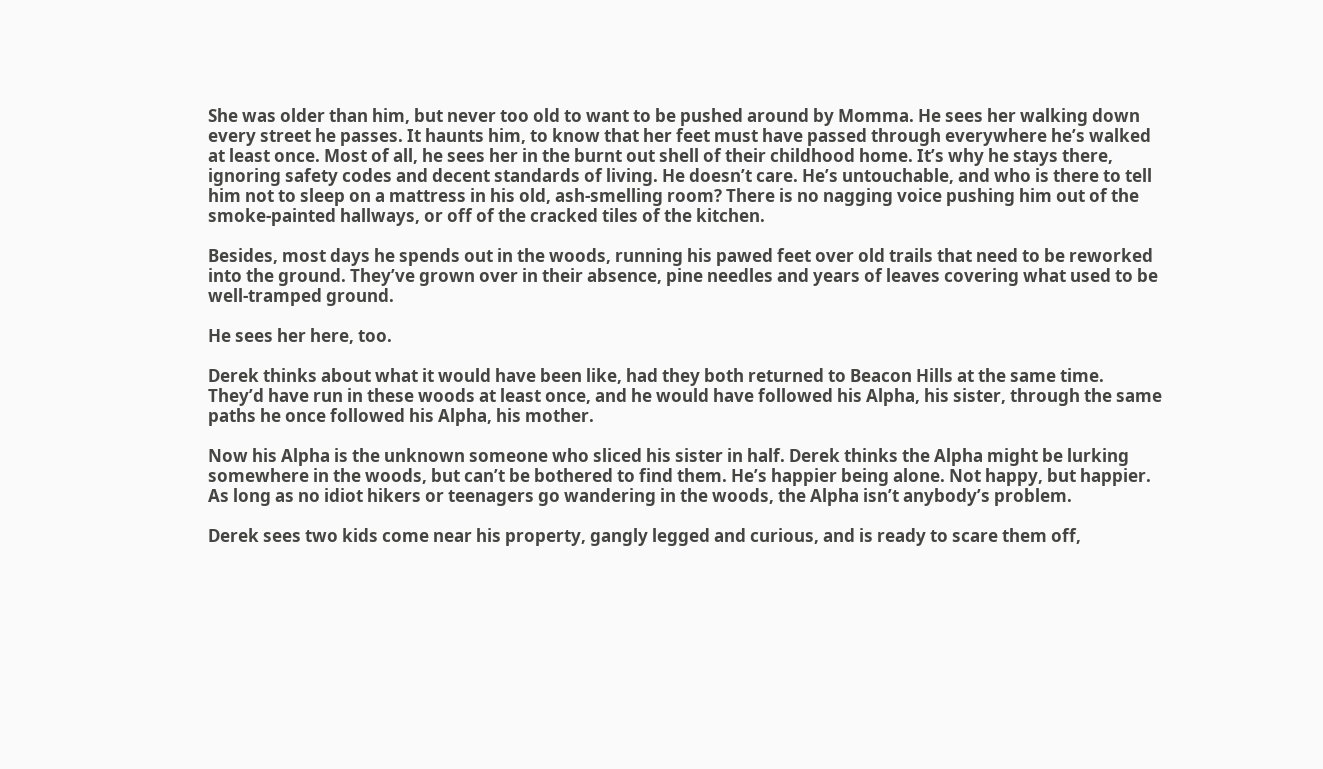She was older than him, but never too old to want to be pushed around by Momma. He sees her walking down every street he passes. It haunts him, to know that her feet must have passed through everywhere he’s walked at least once. Most of all, he sees her in the burnt out shell of their childhood home. It’s why he stays there, ignoring safety codes and decent standards of living. He doesn’t care. He’s untouchable, and who is there to tell him not to sleep on a mattress in his old, ash-smelling room? There is no nagging voice pushing him out of the smoke-painted hallways, or off of the cracked tiles of the kitchen.

Besides, most days he spends out in the woods, running his pawed feet over old trails that need to be reworked into the ground. They’ve grown over in their absence, pine needles and years of leaves covering what used to be well-tramped ground.

He sees her here, too.

Derek thinks about what it would have been like, had they both returned to Beacon Hills at the same time. They’d have run in these woods at least once, and he would have followed his Alpha, his sister, through the same paths he once followed his Alpha, his mother.

Now his Alpha is the unknown someone who sliced his sister in half. Derek thinks the Alpha might be lurking somewhere in the woods, but can’t be bothered to find them. He’s happier being alone. Not happy, but happier. As long as no idiot hikers or teenagers go wandering in the woods, the Alpha isn’t anybody’s problem.

Derek sees two kids come near his property, gangly legged and curious, and is ready to scare them off,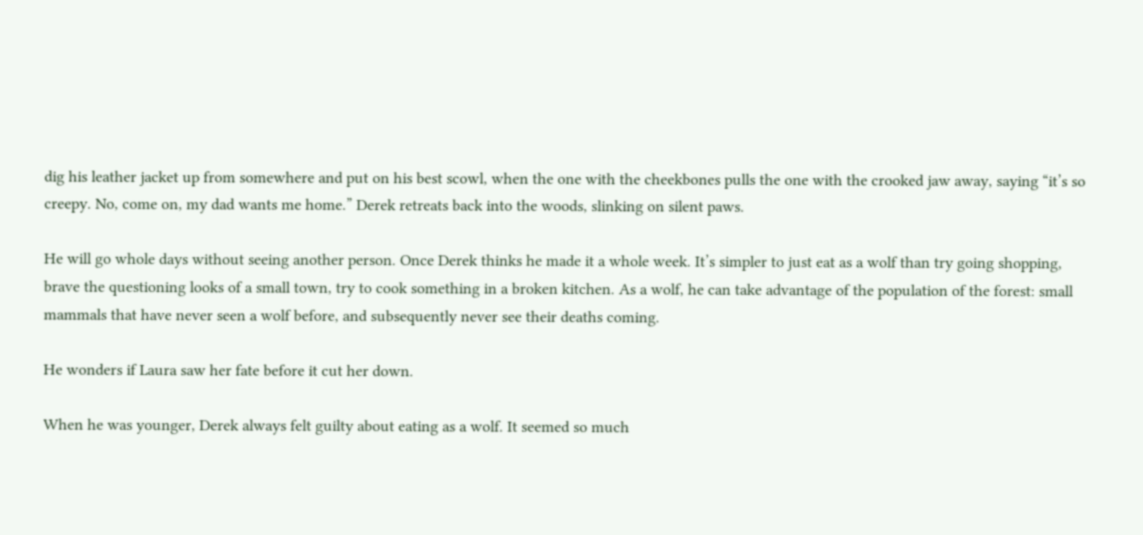dig his leather jacket up from somewhere and put on his best scowl, when the one with the cheekbones pulls the one with the crooked jaw away, saying “it’s so creepy. No, come on, my dad wants me home.” Derek retreats back into the woods, slinking on silent paws.

He will go whole days without seeing another person. Once Derek thinks he made it a whole week. It’s simpler to just eat as a wolf than try going shopping, brave the questioning looks of a small town, try to cook something in a broken kitchen. As a wolf, he can take advantage of the population of the forest: small mammals that have never seen a wolf before, and subsequently never see their deaths coming.

He wonders if Laura saw her fate before it cut her down.

When he was younger, Derek always felt guilty about eating as a wolf. It seemed so much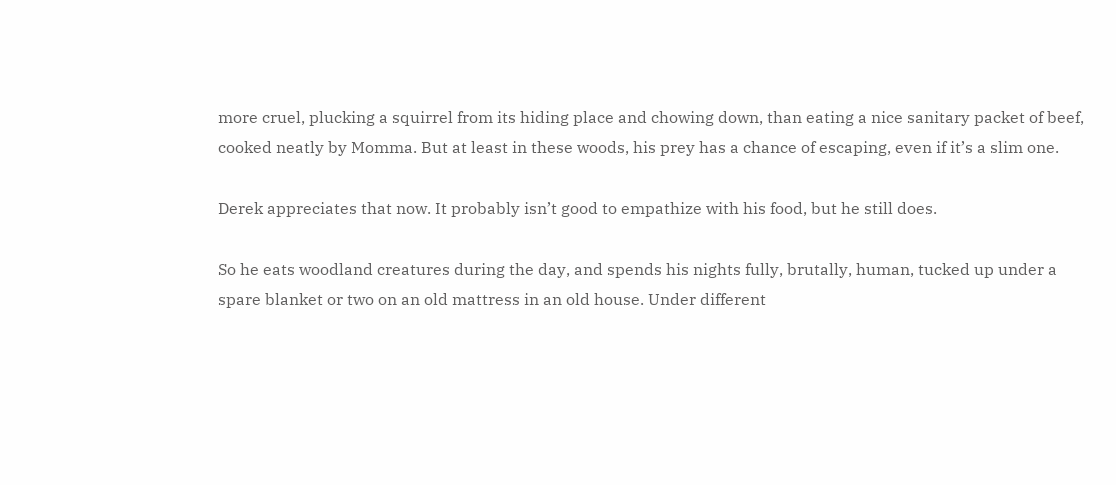more cruel, plucking a squirrel from its hiding place and chowing down, than eating a nice sanitary packet of beef, cooked neatly by Momma. But at least in these woods, his prey has a chance of escaping, even if it’s a slim one.

Derek appreciates that now. It probably isn’t good to empathize with his food, but he still does.

So he eats woodland creatures during the day, and spends his nights fully, brutally, human, tucked up under a spare blanket or two on an old mattress in an old house. Under different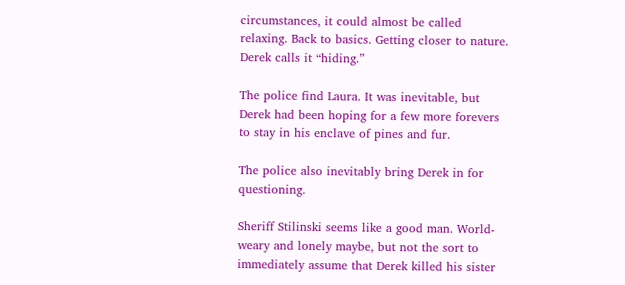circumstances, it could almost be called relaxing. Back to basics. Getting closer to nature. Derek calls it “hiding.”

The police find Laura. It was inevitable, but Derek had been hoping for a few more forevers to stay in his enclave of pines and fur.

The police also inevitably bring Derek in for questioning.

Sheriff Stilinski seems like a good man. World-weary and lonely maybe, but not the sort to immediately assume that Derek killed his sister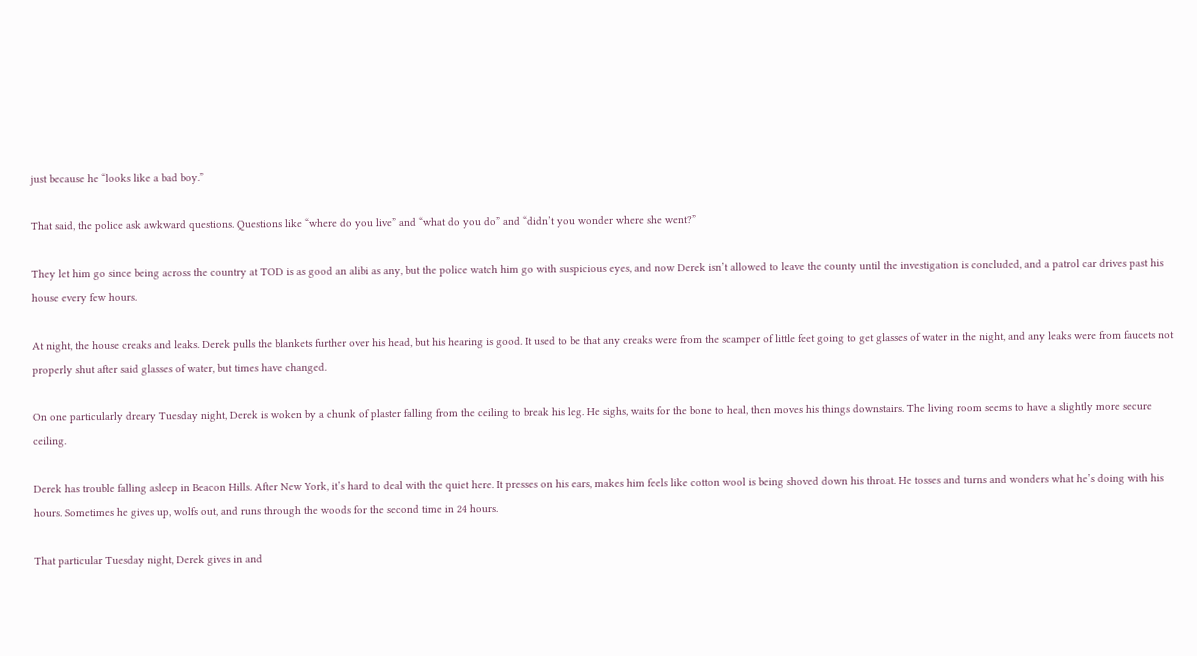just because he “looks like a bad boy.”

That said, the police ask awkward questions. Questions like “where do you live” and “what do you do” and “didn’t you wonder where she went?”

They let him go since being across the country at TOD is as good an alibi as any, but the police watch him go with suspicious eyes, and now Derek isn’t allowed to leave the county until the investigation is concluded, and a patrol car drives past his house every few hours.

At night, the house creaks and leaks. Derek pulls the blankets further over his head, but his hearing is good. It used to be that any creaks were from the scamper of little feet going to get glasses of water in the night, and any leaks were from faucets not properly shut after said glasses of water, but times have changed.

On one particularly dreary Tuesday night, Derek is woken by a chunk of plaster falling from the ceiling to break his leg. He sighs, waits for the bone to heal, then moves his things downstairs. The living room seems to have a slightly more secure ceiling.

Derek has trouble falling asleep in Beacon Hills. After New York, it’s hard to deal with the quiet here. It presses on his ears, makes him feels like cotton wool is being shoved down his throat. He tosses and turns and wonders what he’s doing with his hours. Sometimes he gives up, wolfs out, and runs through the woods for the second time in 24 hours.

That particular Tuesday night, Derek gives in and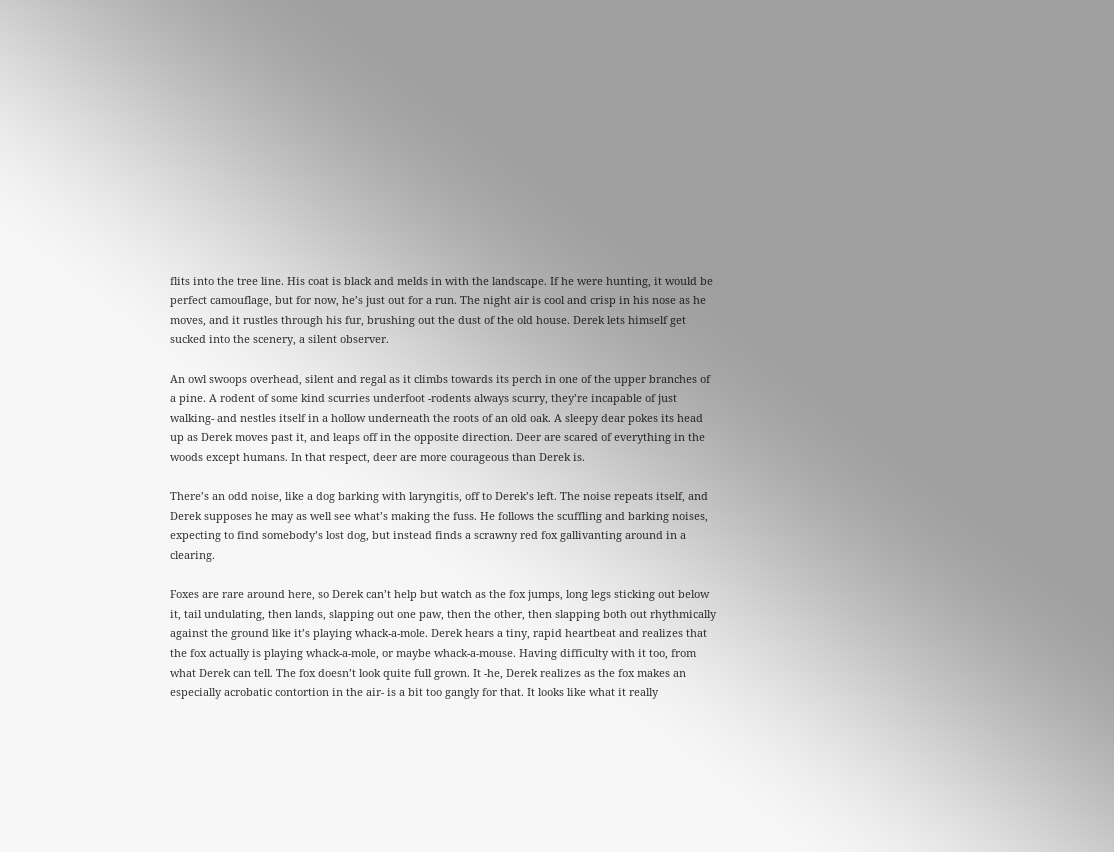flits into the tree line. His coat is black and melds in with the landscape. If he were hunting, it would be perfect camouflage, but for now, he’s just out for a run. The night air is cool and crisp in his nose as he moves, and it rustles through his fur, brushing out the dust of the old house. Derek lets himself get sucked into the scenery, a silent observer.

An owl swoops overhead, silent and regal as it climbs towards its perch in one of the upper branches of a pine. A rodent of some kind scurries underfoot -rodents always scurry, they’re incapable of just walking- and nestles itself in a hollow underneath the roots of an old oak. A sleepy dear pokes its head up as Derek moves past it, and leaps off in the opposite direction. Deer are scared of everything in the woods except humans. In that respect, deer are more courageous than Derek is.

There’s an odd noise, like a dog barking with laryngitis, off to Derek’s left. The noise repeats itself, and Derek supposes he may as well see what’s making the fuss. He follows the scuffling and barking noises, expecting to find somebody’s lost dog, but instead finds a scrawny red fox gallivanting around in a clearing.

Foxes are rare around here, so Derek can’t help but watch as the fox jumps, long legs sticking out below it, tail undulating, then lands, slapping out one paw, then the other, then slapping both out rhythmically against the ground like it’s playing whack-a-mole. Derek hears a tiny, rapid heartbeat and realizes that the fox actually is playing whack-a-mole, or maybe whack-a-mouse. Having difficulty with it too, from what Derek can tell. The fox doesn’t look quite full grown. It -he, Derek realizes as the fox makes an especially acrobatic contortion in the air- is a bit too gangly for that. It looks like what it really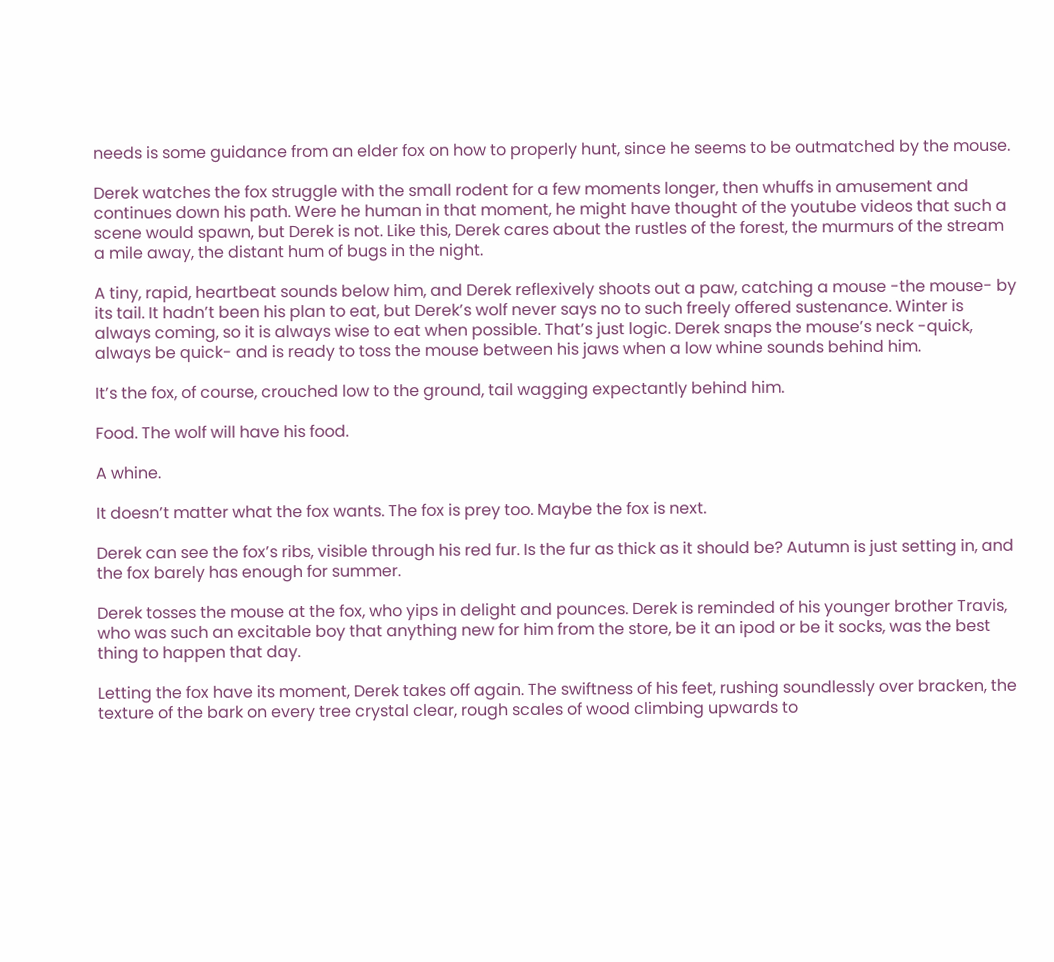needs is some guidance from an elder fox on how to properly hunt, since he seems to be outmatched by the mouse.

Derek watches the fox struggle with the small rodent for a few moments longer, then whuffs in amusement and continues down his path. Were he human in that moment, he might have thought of the youtube videos that such a scene would spawn, but Derek is not. Like this, Derek cares about the rustles of the forest, the murmurs of the stream a mile away, the distant hum of bugs in the night.

A tiny, rapid, heartbeat sounds below him, and Derek reflexively shoots out a paw, catching a mouse -the mouse- by its tail. It hadn’t been his plan to eat, but Derek’s wolf never says no to such freely offered sustenance. Winter is always coming, so it is always wise to eat when possible. That’s just logic. Derek snaps the mouse’s neck -quick, always be quick- and is ready to toss the mouse between his jaws when a low whine sounds behind him.

It’s the fox, of course, crouched low to the ground, tail wagging expectantly behind him.

Food. The wolf will have his food.

A whine.

It doesn’t matter what the fox wants. The fox is prey too. Maybe the fox is next.

Derek can see the fox’s ribs, visible through his red fur. Is the fur as thick as it should be? Autumn is just setting in, and the fox barely has enough for summer.

Derek tosses the mouse at the fox, who yips in delight and pounces. Derek is reminded of his younger brother Travis, who was such an excitable boy that anything new for him from the store, be it an ipod or be it socks, was the best thing to happen that day.

Letting the fox have its moment, Derek takes off again. The swiftness of his feet, rushing soundlessly over bracken, the texture of the bark on every tree crystal clear, rough scales of wood climbing upwards to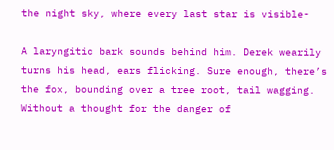the night sky, where every last star is visible-

A laryngitic bark sounds behind him. Derek wearily turns his head, ears flicking. Sure enough, there’s the fox, bounding over a tree root, tail wagging. Without a thought for the danger of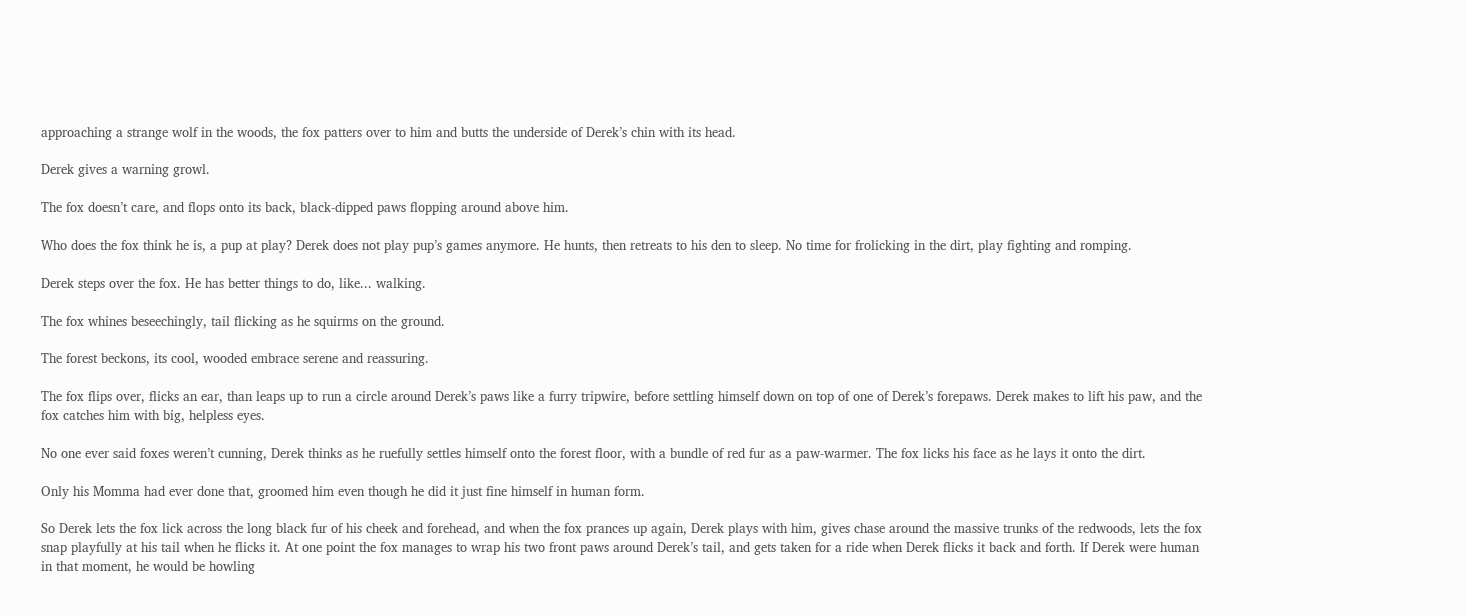approaching a strange wolf in the woods, the fox patters over to him and butts the underside of Derek’s chin with its head.

Derek gives a warning growl.

The fox doesn’t care, and flops onto its back, black-dipped paws flopping around above him.

Who does the fox think he is, a pup at play? Derek does not play pup’s games anymore. He hunts, then retreats to his den to sleep. No time for frolicking in the dirt, play fighting and romping.

Derek steps over the fox. He has better things to do, like... walking.

The fox whines beseechingly, tail flicking as he squirms on the ground.

The forest beckons, its cool, wooded embrace serene and reassuring.

The fox flips over, flicks an ear, than leaps up to run a circle around Derek’s paws like a furry tripwire, before settling himself down on top of one of Derek’s forepaws. Derek makes to lift his paw, and the fox catches him with big, helpless eyes.

No one ever said foxes weren’t cunning, Derek thinks as he ruefully settles himself onto the forest floor, with a bundle of red fur as a paw-warmer. The fox licks his face as he lays it onto the dirt.

Only his Momma had ever done that, groomed him even though he did it just fine himself in human form.

So Derek lets the fox lick across the long black fur of his cheek and forehead, and when the fox prances up again, Derek plays with him, gives chase around the massive trunks of the redwoods, lets the fox snap playfully at his tail when he flicks it. At one point the fox manages to wrap his two front paws around Derek’s tail, and gets taken for a ride when Derek flicks it back and forth. If Derek were human in that moment, he would be howling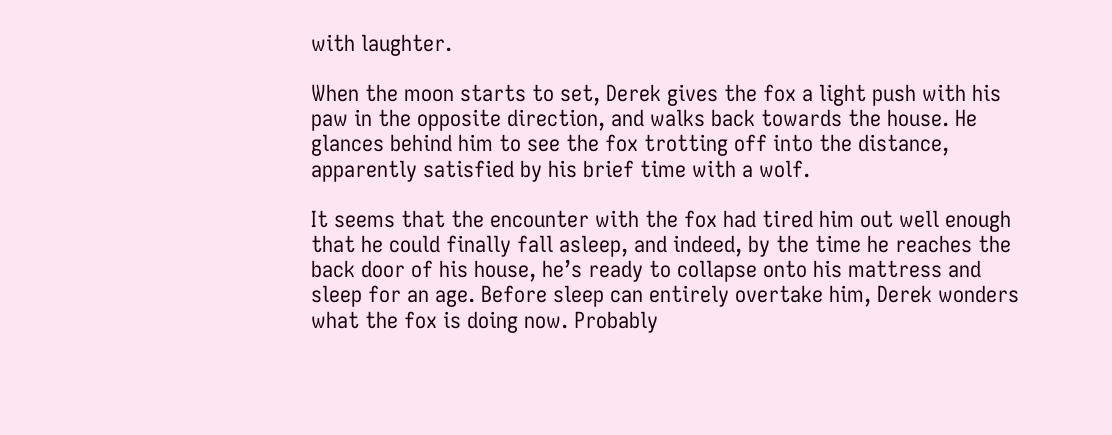with laughter.

When the moon starts to set, Derek gives the fox a light push with his paw in the opposite direction, and walks back towards the house. He glances behind him to see the fox trotting off into the distance, apparently satisfied by his brief time with a wolf.

It seems that the encounter with the fox had tired him out well enough that he could finally fall asleep, and indeed, by the time he reaches the back door of his house, he’s ready to collapse onto his mattress and sleep for an age. Before sleep can entirely overtake him, Derek wonders what the fox is doing now. Probably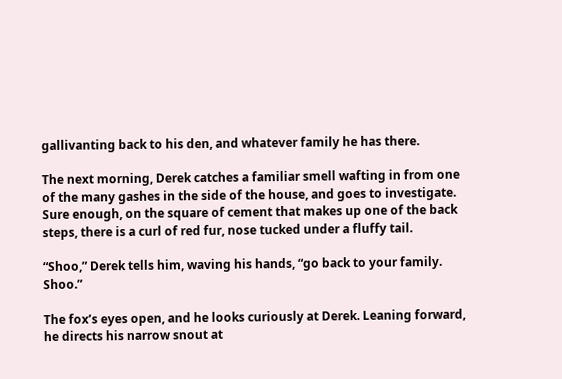gallivanting back to his den, and whatever family he has there.

The next morning, Derek catches a familiar smell wafting in from one of the many gashes in the side of the house, and goes to investigate. Sure enough, on the square of cement that makes up one of the back steps, there is a curl of red fur, nose tucked under a fluffy tail.

“Shoo,” Derek tells him, waving his hands, “go back to your family. Shoo.”

The fox’s eyes open, and he looks curiously at Derek. Leaning forward, he directs his narrow snout at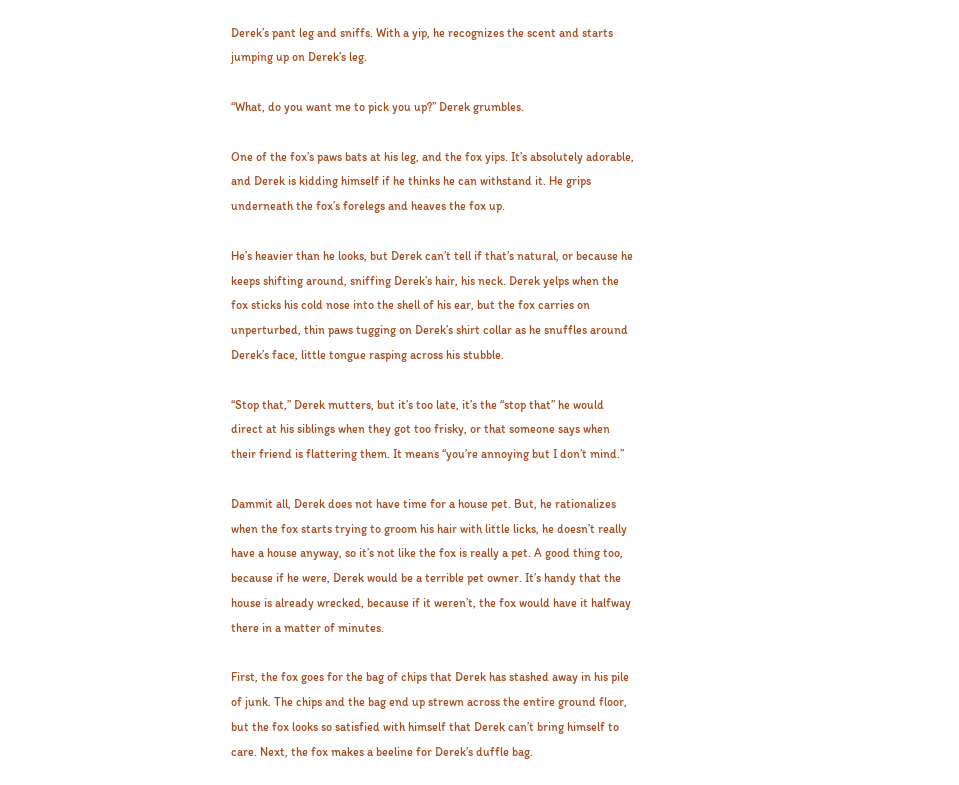Derek’s pant leg and sniffs. With a yip, he recognizes the scent and starts jumping up on Derek’s leg.

“What, do you want me to pick you up?” Derek grumbles.

One of the fox’s paws bats at his leg, and the fox yips. It’s absolutely adorable, and Derek is kidding himself if he thinks he can withstand it. He grips underneath the fox’s forelegs and heaves the fox up.

He’s heavier than he looks, but Derek can’t tell if that’s natural, or because he keeps shifting around, sniffing Derek’s hair, his neck. Derek yelps when the fox sticks his cold nose into the shell of his ear, but the fox carries on unperturbed, thin paws tugging on Derek’s shirt collar as he snuffles around Derek’s face, little tongue rasping across his stubble.

“Stop that,” Derek mutters, but it’s too late, it’s the “stop that” he would direct at his siblings when they got too frisky, or that someone says when their friend is flattering them. It means “you’re annoying but I don’t mind.”

Dammit all, Derek does not have time for a house pet. But, he rationalizes when the fox starts trying to groom his hair with little licks, he doesn’t really have a house anyway, so it’s not like the fox is really a pet. A good thing too, because if he were, Derek would be a terrible pet owner. It’s handy that the house is already wrecked, because if it weren’t, the fox would have it halfway there in a matter of minutes.

First, the fox goes for the bag of chips that Derek has stashed away in his pile of junk. The chips and the bag end up strewn across the entire ground floor, but the fox looks so satisfied with himself that Derek can’t bring himself to care. Next, the fox makes a beeline for Derek’s duffle bag.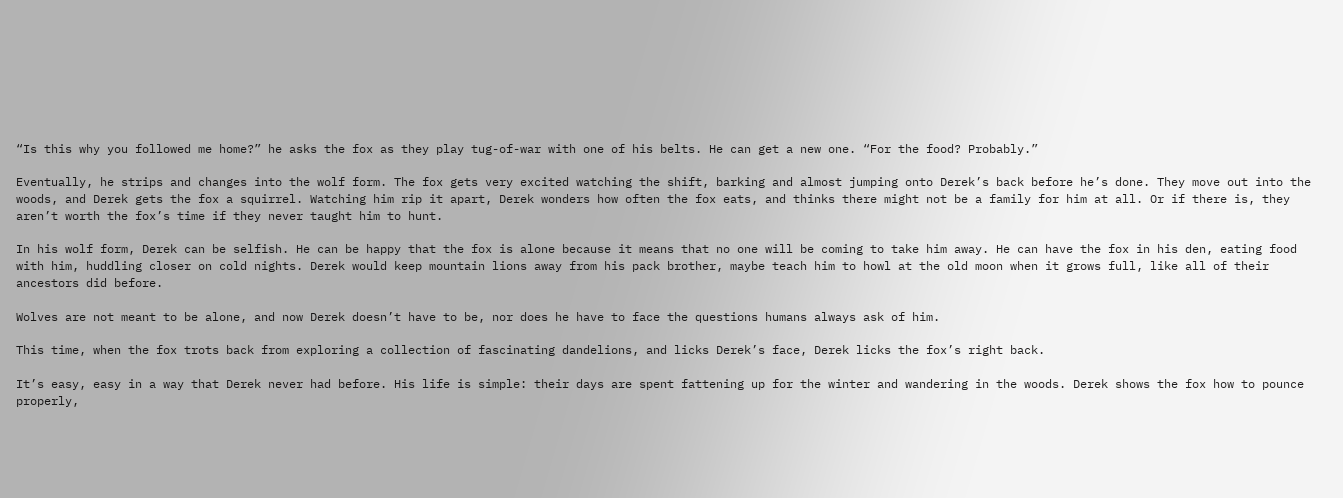“Is this why you followed me home?” he asks the fox as they play tug-of-war with one of his belts. He can get a new one. “For the food? Probably.”

Eventually, he strips and changes into the wolf form. The fox gets very excited watching the shift, barking and almost jumping onto Derek’s back before he’s done. They move out into the woods, and Derek gets the fox a squirrel. Watching him rip it apart, Derek wonders how often the fox eats, and thinks there might not be a family for him at all. Or if there is, they aren’t worth the fox’s time if they never taught him to hunt.

In his wolf form, Derek can be selfish. He can be happy that the fox is alone because it means that no one will be coming to take him away. He can have the fox in his den, eating food with him, huddling closer on cold nights. Derek would keep mountain lions away from his pack brother, maybe teach him to howl at the old moon when it grows full, like all of their ancestors did before.

Wolves are not meant to be alone, and now Derek doesn’t have to be, nor does he have to face the questions humans always ask of him.

This time, when the fox trots back from exploring a collection of fascinating dandelions, and licks Derek’s face, Derek licks the fox’s right back.

It’s easy, easy in a way that Derek never had before. His life is simple: their days are spent fattening up for the winter and wandering in the woods. Derek shows the fox how to pounce properly,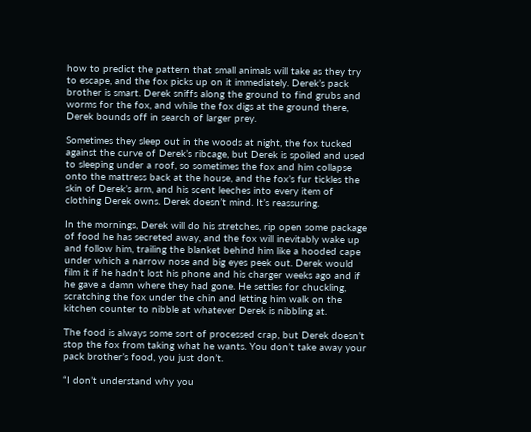how to predict the pattern that small animals will take as they try to escape, and the fox picks up on it immediately. Derek’s pack brother is smart. Derek sniffs along the ground to find grubs and worms for the fox, and while the fox digs at the ground there, Derek bounds off in search of larger prey.

Sometimes they sleep out in the woods at night, the fox tucked against the curve of Derek’s ribcage, but Derek is spoiled and used to sleeping under a roof, so sometimes the fox and him collapse onto the mattress back at the house, and the fox’s fur tickles the skin of Derek’s arm, and his scent leeches into every item of clothing Derek owns. Derek doesn’t mind. It’s reassuring.

In the mornings, Derek will do his stretches, rip open some package of food he has secreted away, and the fox will inevitably wake up and follow him, trailing the blanket behind him like a hooded cape under which a narrow nose and big eyes peek out. Derek would film it if he hadn’t lost his phone and his charger weeks ago and if he gave a damn where they had gone. He settles for chuckling, scratching the fox under the chin and letting him walk on the kitchen counter to nibble at whatever Derek is nibbling at.

The food is always some sort of processed crap, but Derek doesn’t stop the fox from taking what he wants. You don’t take away your pack brother’s food, you just don’t.

“I don’t understand why you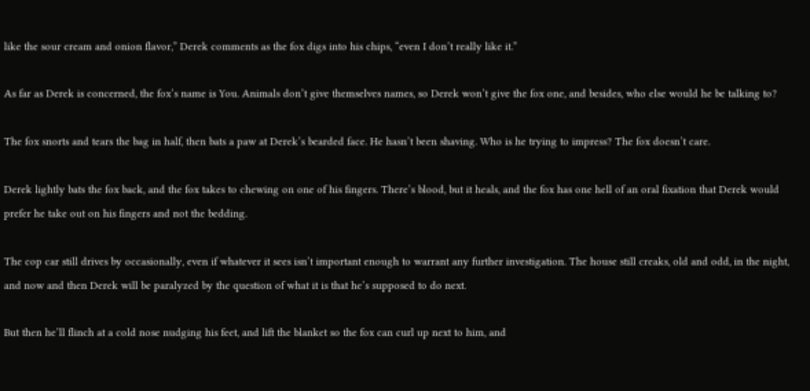like the sour cream and onion flavor,” Derek comments as the fox digs into his chips, “even I don’t really like it.”

As far as Derek is concerned, the fox’s name is You. Animals don’t give themselves names, so Derek won’t give the fox one, and besides, who else would he be talking to?

The fox snorts and tears the bag in half, then bats a paw at Derek’s bearded face. He hasn’t been shaving. Who is he trying to impress? The fox doesn’t care.

Derek lightly bats the fox back, and the fox takes to chewing on one of his fingers. There’s blood, but it heals, and the fox has one hell of an oral fixation that Derek would prefer he take out on his fingers and not the bedding.

The cop car still drives by occasionally, even if whatever it sees isn’t important enough to warrant any further investigation. The house still creaks, old and odd, in the night, and now and then Derek will be paralyzed by the question of what it is that he’s supposed to do next.

But then he’ll flinch at a cold nose nudging his feet, and lift the blanket so the fox can curl up next to him, and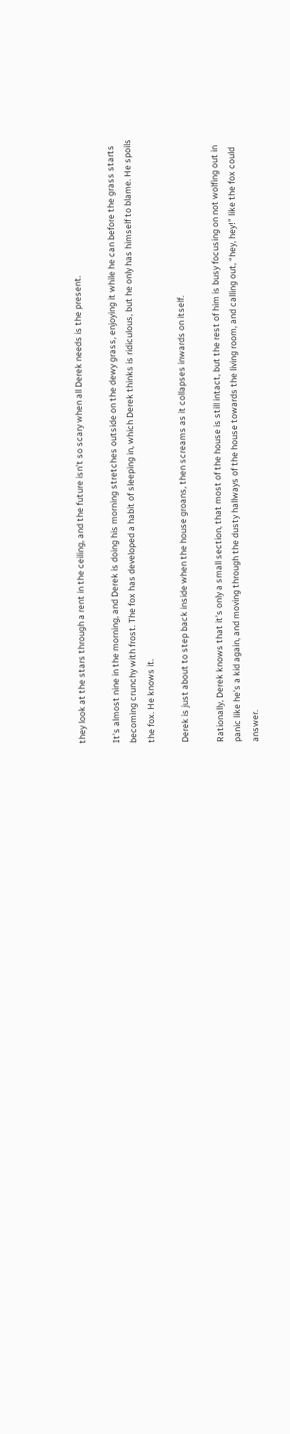they look at the stars through a rent in the ceiling, and the future isn’t so scary when all Derek needs is the present.

It’s almost nine in the morning, and Derek is doing his morning stretches outside on the dewy grass, enjoying it while he can before the grass starts becoming crunchy with frost. The fox has developed a habit of sleeping in, which Derek thinks is ridiculous, but he only has himself to blame. He spoils the fox. He knows it.

Derek is just about to step back inside when the house groans, then screams as it collapses inwards on itself.

Rationally, Derek knows that it’s only a small section, that most of the house is still intact, but the rest of him is busy focusing on not wolfing out in panic like he’s a kid again, and moving through the dusty hallways of the house towards the living room, and calling out, “hey, hey!” like the fox could answer.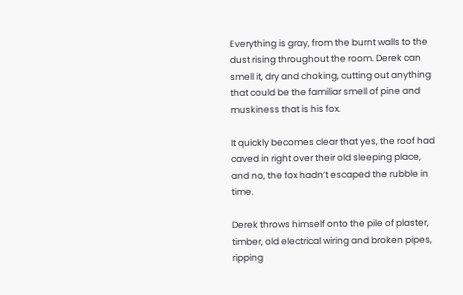Everything is gray, from the burnt walls to the dust rising throughout the room. Derek can smell it, dry and choking, cutting out anything that could be the familiar smell of pine and muskiness that is his fox.

It quickly becomes clear that yes, the roof had caved in right over their old sleeping place, and no, the fox hadn’t escaped the rubble in time.

Derek throws himself onto the pile of plaster, timber, old electrical wiring and broken pipes, ripping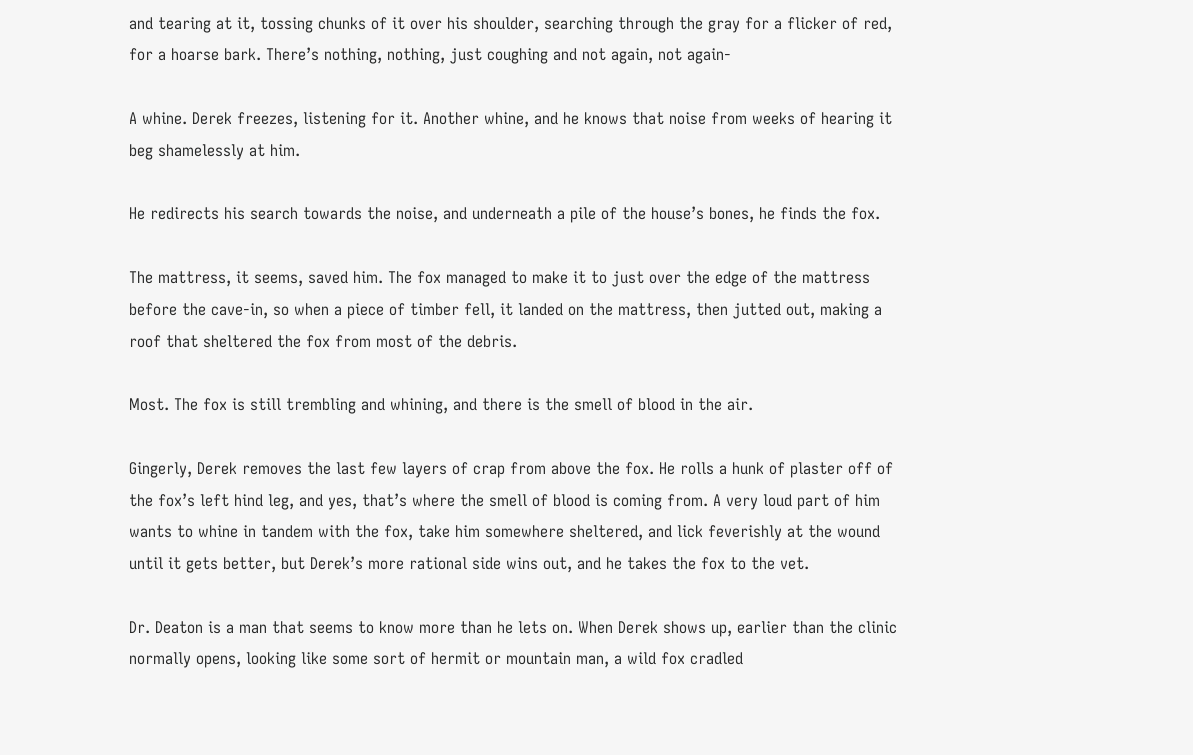and tearing at it, tossing chunks of it over his shoulder, searching through the gray for a flicker of red, for a hoarse bark. There’s nothing, nothing, just coughing and not again, not again-

A whine. Derek freezes, listening for it. Another whine, and he knows that noise from weeks of hearing it beg shamelessly at him.

He redirects his search towards the noise, and underneath a pile of the house’s bones, he finds the fox.

The mattress, it seems, saved him. The fox managed to make it to just over the edge of the mattress before the cave-in, so when a piece of timber fell, it landed on the mattress, then jutted out, making a roof that sheltered the fox from most of the debris.

Most. The fox is still trembling and whining, and there is the smell of blood in the air.

Gingerly, Derek removes the last few layers of crap from above the fox. He rolls a hunk of plaster off of the fox’s left hind leg, and yes, that’s where the smell of blood is coming from. A very loud part of him wants to whine in tandem with the fox, take him somewhere sheltered, and lick feverishly at the wound until it gets better, but Derek’s more rational side wins out, and he takes the fox to the vet.

Dr. Deaton is a man that seems to know more than he lets on. When Derek shows up, earlier than the clinic normally opens, looking like some sort of hermit or mountain man, a wild fox cradled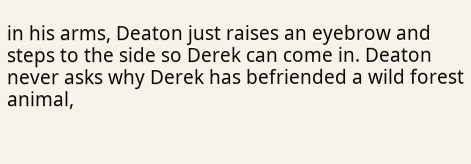in his arms, Deaton just raises an eyebrow and steps to the side so Derek can come in. Deaton never asks why Derek has befriended a wild forest animal,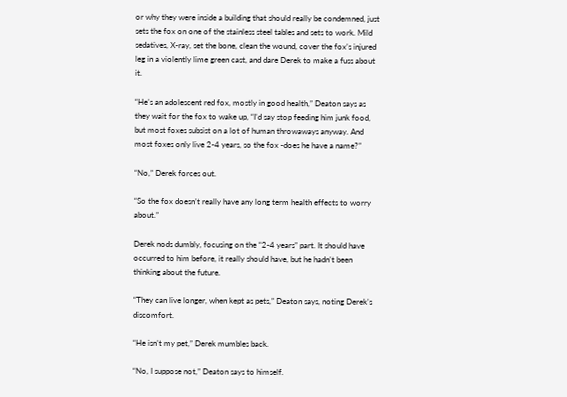or why they were inside a building that should really be condemned, just sets the fox on one of the stainless steel tables and sets to work. Mild sedatives, X-ray, set the bone, clean the wound, cover the fox’s injured leg in a violently lime green cast, and dare Derek to make a fuss about it.

“He’s an adolescent red fox, mostly in good health,” Deaton says as they wait for the fox to wake up, “I’d say stop feeding him junk food, but most foxes subsist on a lot of human throwaways anyway. And most foxes only live 2-4 years, so the fox -does he have a name?”

“No,” Derek forces out.

“So the fox doesn’t really have any long term health effects to worry about.”

Derek nods dumbly, focusing on the “2-4 years” part. It should have occurred to him before, it really should have, but he hadn’t been thinking about the future.

“They can live longer, when kept as pets,” Deaton says, noting Derek’s discomfort.

“He isn’t my pet,” Derek mumbles back.

“No, I suppose not,” Deaton says to himself.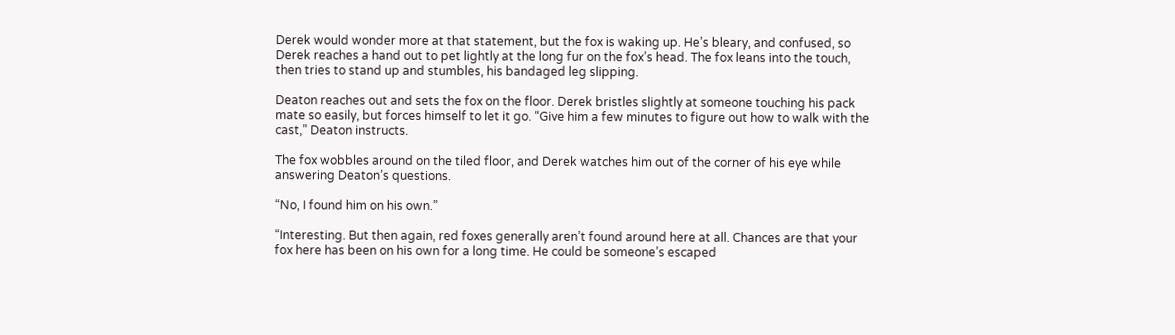Derek would wonder more at that statement, but the fox is waking up. He’s bleary, and confused, so Derek reaches a hand out to pet lightly at the long fur on the fox’s head. The fox leans into the touch, then tries to stand up and stumbles, his bandaged leg slipping.

Deaton reaches out and sets the fox on the floor. Derek bristles slightly at someone touching his pack mate so easily, but forces himself to let it go. “Give him a few minutes to figure out how to walk with the cast,” Deaton instructs.

The fox wobbles around on the tiled floor, and Derek watches him out of the corner of his eye while answering Deaton’s questions.

“No, I found him on his own.”

“Interesting. But then again, red foxes generally aren’t found around here at all. Chances are that your fox here has been on his own for a long time. He could be someone’s escaped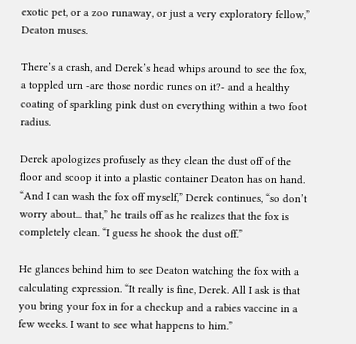exotic pet, or a zoo runaway, or just a very exploratory fellow,” Deaton muses.

There’s a crash, and Derek’s head whips around to see the fox, a toppled urn -are those nordic runes on it?- and a healthy coating of sparkling pink dust on everything within a two foot radius.

Derek apologizes profusely as they clean the dust off of the floor and scoop it into a plastic container Deaton has on hand. “And I can wash the fox off myself,” Derek continues, “so don’t worry about... that,” he trails off as he realizes that the fox is completely clean. “I guess he shook the dust off.”

He glances behind him to see Deaton watching the fox with a calculating expression. “It really is fine, Derek. All I ask is that you bring your fox in for a checkup and a rabies vaccine in a few weeks. I want to see what happens to him.”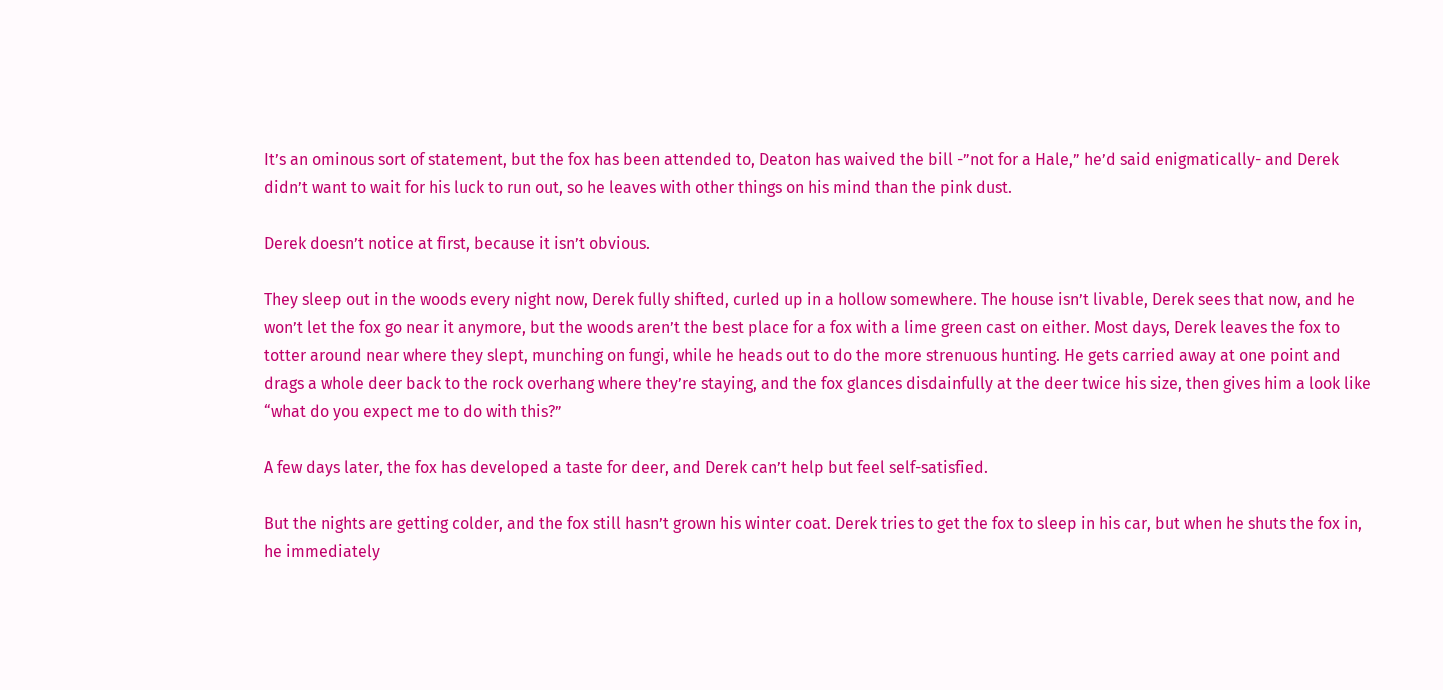It’s an ominous sort of statement, but the fox has been attended to, Deaton has waived the bill -”not for a Hale,” he’d said enigmatically- and Derek didn’t want to wait for his luck to run out, so he leaves with other things on his mind than the pink dust.

Derek doesn’t notice at first, because it isn’t obvious.

They sleep out in the woods every night now, Derek fully shifted, curled up in a hollow somewhere. The house isn’t livable, Derek sees that now, and he won’t let the fox go near it anymore, but the woods aren’t the best place for a fox with a lime green cast on either. Most days, Derek leaves the fox to totter around near where they slept, munching on fungi, while he heads out to do the more strenuous hunting. He gets carried away at one point and drags a whole deer back to the rock overhang where they’re staying, and the fox glances disdainfully at the deer twice his size, then gives him a look like “what do you expect me to do with this?”

A few days later, the fox has developed a taste for deer, and Derek can’t help but feel self-satisfied.

But the nights are getting colder, and the fox still hasn’t grown his winter coat. Derek tries to get the fox to sleep in his car, but when he shuts the fox in, he immediately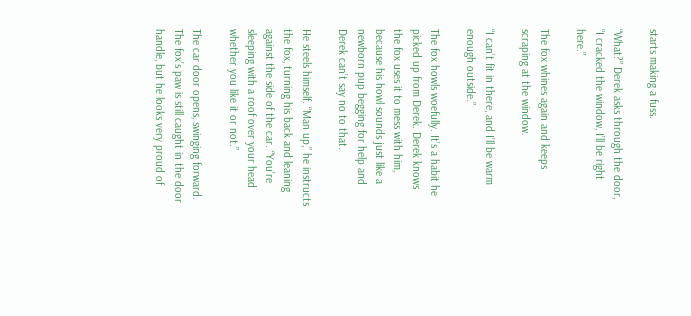starts making a fuss.

“What?” Derek asks through the door, “I cracked the window, I’ll be right here.”

The fox whines again and keeps scraping at the window.

“I can’t fit in there, and I’ll be warm enough outside.”

The fox howls woefully. It’s a habit he picked up from Derek. Derek knows the fox uses it to mess with him, because his howl sounds just like a newborn pup begging for help and Derek can’t say no to that.

He steels himself. “Man up,” he instructs the fox, turning his back and leaning against the side of the car. “You’re sleeping with a roof over your head whether you like it or not.”

The car door opens, swinging forward. The fox’s paw is still caught in the door handle, but he looks very proud of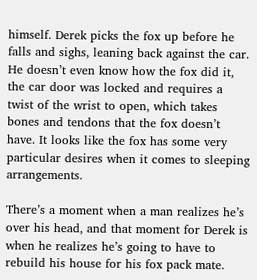himself. Derek picks the fox up before he falls and sighs, leaning back against the car. He doesn’t even know how the fox did it, the car door was locked and requires a twist of the wrist to open, which takes bones and tendons that the fox doesn’t have. It looks like the fox has some very particular desires when it comes to sleeping arrangements.

There’s a moment when a man realizes he’s over his head, and that moment for Derek is when he realizes he’s going to have to rebuild his house for his fox pack mate.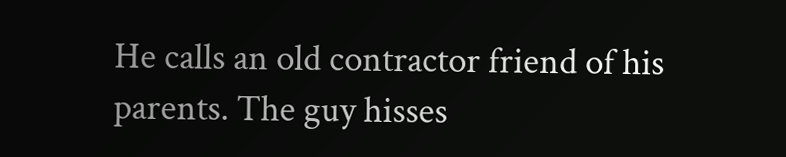He calls an old contractor friend of his parents. The guy hisses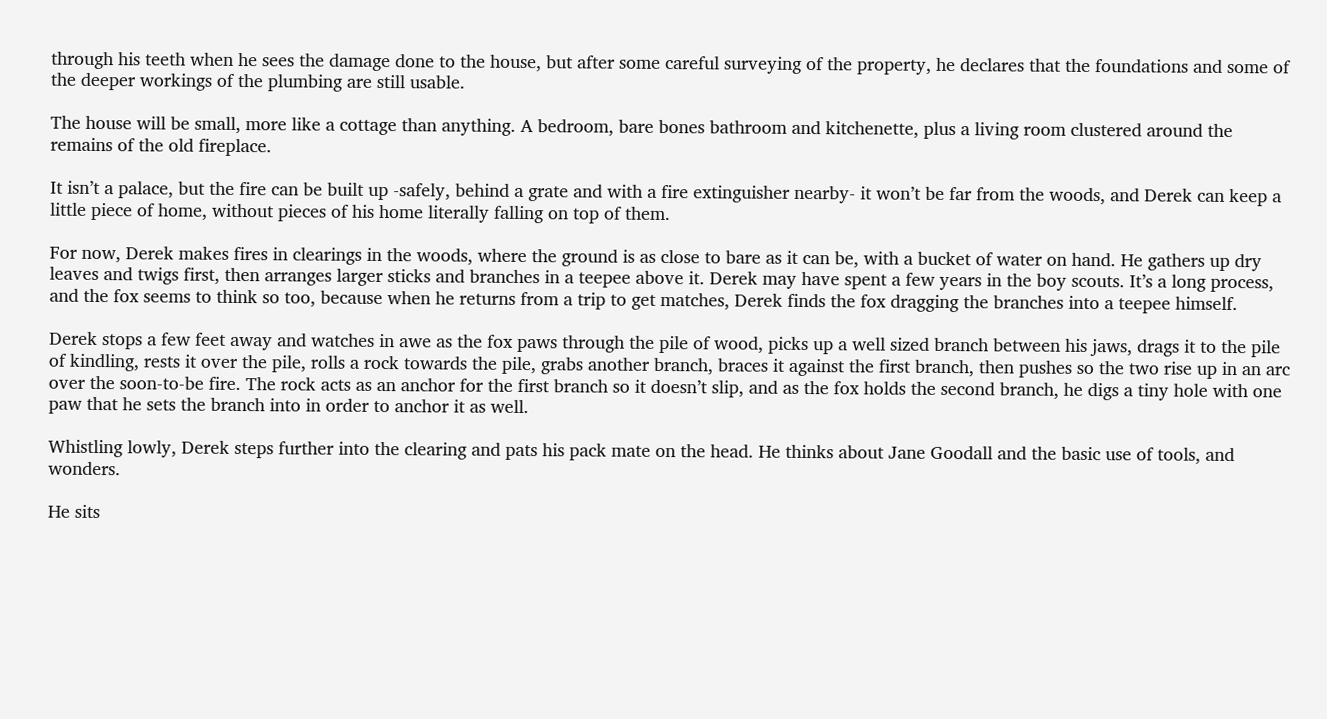through his teeth when he sees the damage done to the house, but after some careful surveying of the property, he declares that the foundations and some of the deeper workings of the plumbing are still usable.

The house will be small, more like a cottage than anything. A bedroom, bare bones bathroom and kitchenette, plus a living room clustered around the remains of the old fireplace.

It isn’t a palace, but the fire can be built up -safely, behind a grate and with a fire extinguisher nearby- it won’t be far from the woods, and Derek can keep a little piece of home, without pieces of his home literally falling on top of them.

For now, Derek makes fires in clearings in the woods, where the ground is as close to bare as it can be, with a bucket of water on hand. He gathers up dry leaves and twigs first, then arranges larger sticks and branches in a teepee above it. Derek may have spent a few years in the boy scouts. It’s a long process, and the fox seems to think so too, because when he returns from a trip to get matches, Derek finds the fox dragging the branches into a teepee himself.

Derek stops a few feet away and watches in awe as the fox paws through the pile of wood, picks up a well sized branch between his jaws, drags it to the pile of kindling, rests it over the pile, rolls a rock towards the pile, grabs another branch, braces it against the first branch, then pushes so the two rise up in an arc over the soon-to-be fire. The rock acts as an anchor for the first branch so it doesn’t slip, and as the fox holds the second branch, he digs a tiny hole with one paw that he sets the branch into in order to anchor it as well.

Whistling lowly, Derek steps further into the clearing and pats his pack mate on the head. He thinks about Jane Goodall and the basic use of tools, and wonders.

He sits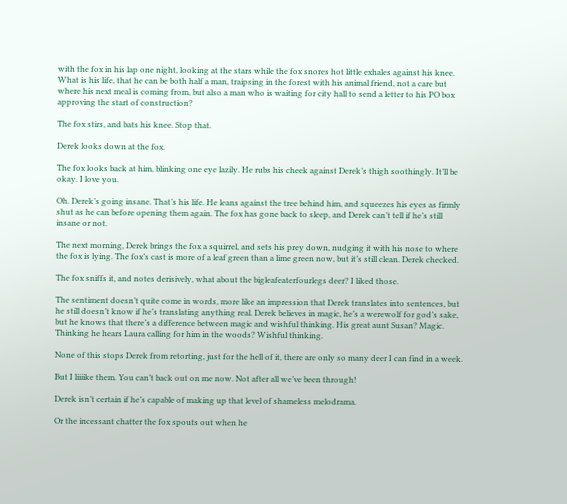with the fox in his lap one night, looking at the stars while the fox snores hot little exhales against his knee. What is his life, that he can be both half a man, traipsing in the forest with his animal friend, not a care but where his next meal is coming from, but also a man who is waiting for city hall to send a letter to his PO box approving the start of construction?

The fox stirs, and bats his knee. Stop that.

Derek looks down at the fox.

The fox looks back at him, blinking one eye lazily. He rubs his cheek against Derek’s thigh soothingly. It’ll be okay. I love you.

Oh. Derek’s going insane. That’s his life. He leans against the tree behind him, and squeezes his eyes as firmly shut as he can before opening them again. The fox has gone back to sleep, and Derek can’t tell if he’s still insane or not.

The next morning, Derek brings the fox a squirrel, and sets his prey down, nudging it with his nose to where the fox is lying. The fox’s cast is more of a leaf green than a lime green now, but it’s still clean. Derek checked.

The fox sniffs it, and notes derisively, what about the bigleafeaterfourlegs deer? I liked those.

The sentiment doesn’t quite come in words, more like an impression that Derek translates into sentences, but he still doesn’t know if he’s translating anything real. Derek believes in magic, he’s a werewolf for god’s sake, but he knows that there’s a difference between magic and wishful thinking. His great aunt Susan? Magic. Thinking he hears Laura calling for him in the woods? Wishful thinking.

None of this stops Derek from retorting, just for the hell of it, there are only so many deer I can find in a week.

But I liiiike them. You can’t back out on me now. Not after all we’ve been through!

Derek isn’t certain if he’s capable of making up that level of shameless melodrama.

Or the incessant chatter the fox spouts out when he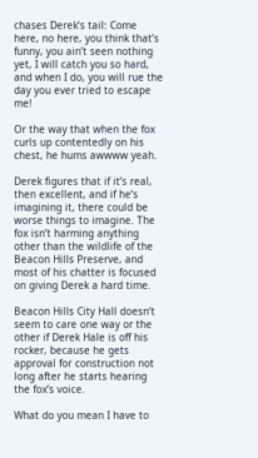chases Derek’s tail: Come here, no here, you think that’s funny, you ain’t seen nothing yet, I will catch you so hard, and when I do, you will rue the day you ever tried to escape me!

Or the way that when the fox curls up contentedly on his chest, he hums awwww yeah.

Derek figures that if it’s real, then excellent, and if he’s imagining it, there could be worse things to imagine. The fox isn’t harming anything other than the wildlife of the Beacon Hills Preserve, and most of his chatter is focused on giving Derek a hard time.

Beacon Hills City Hall doesn’t seem to care one way or the other if Derek Hale is off his rocker, because he gets approval for construction not long after he starts hearing the fox’s voice.

What do you mean I have to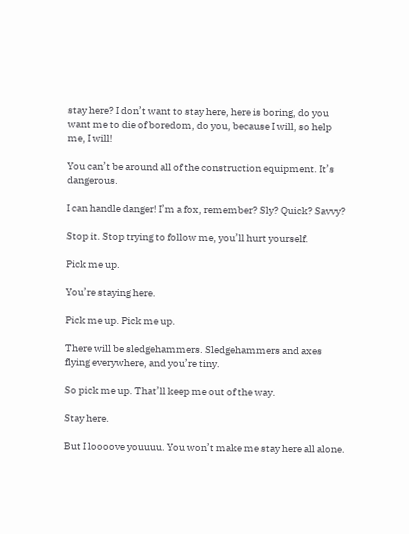stay here? I don’t want to stay here, here is boring, do you want me to die of boredom, do you, because I will, so help me, I will!

You can’t be around all of the construction equipment. It’s dangerous.

I can handle danger! I’m a fox, remember? Sly? Quick? Savvy?

Stop it. Stop trying to follow me, you’ll hurt yourself.

Pick me up.

You’re staying here.

Pick me up. Pick me up.

There will be sledgehammers. Sledgehammers and axes flying everywhere, and you’re tiny.

So pick me up. That’ll keep me out of the way.

Stay here.

But I loooove youuuu. You won’t make me stay here all alone.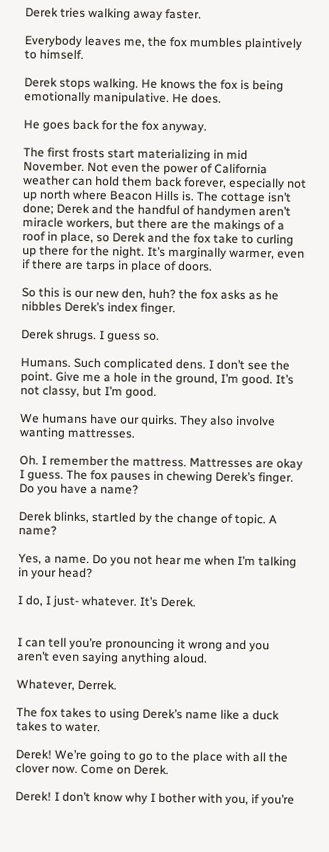Derek tries walking away faster.

Everybody leaves me, the fox mumbles plaintively to himself.

Derek stops walking. He knows the fox is being emotionally manipulative. He does.

He goes back for the fox anyway.

The first frosts start materializing in mid November. Not even the power of California weather can hold them back forever, especially not up north where Beacon Hills is. The cottage isn’t done; Derek and the handful of handymen aren’t miracle workers, but there are the makings of a roof in place, so Derek and the fox take to curling up there for the night. It’s marginally warmer, even if there are tarps in place of doors.

So this is our new den, huh? the fox asks as he nibbles Derek’s index finger.

Derek shrugs. I guess so.

Humans. Such complicated dens. I don’t see the point. Give me a hole in the ground, I’m good. It’s not classy, but I’m good.

We humans have our quirks. They also involve wanting mattresses.

Oh. I remember the mattress. Mattresses are okay I guess. The fox pauses in chewing Derek’s finger. Do you have a name?

Derek blinks, startled by the change of topic. A name?

Yes, a name. Do you not hear me when I’m talking in your head?

I do, I just- whatever. It’s Derek.


I can tell you’re pronouncing it wrong and you aren’t even saying anything aloud.

Whatever, Derrek.

The fox takes to using Derek’s name like a duck takes to water.

Derek! We’re going to go to the place with all the clover now. Come on Derek.

Derek! I don’t know why I bother with you, if you’re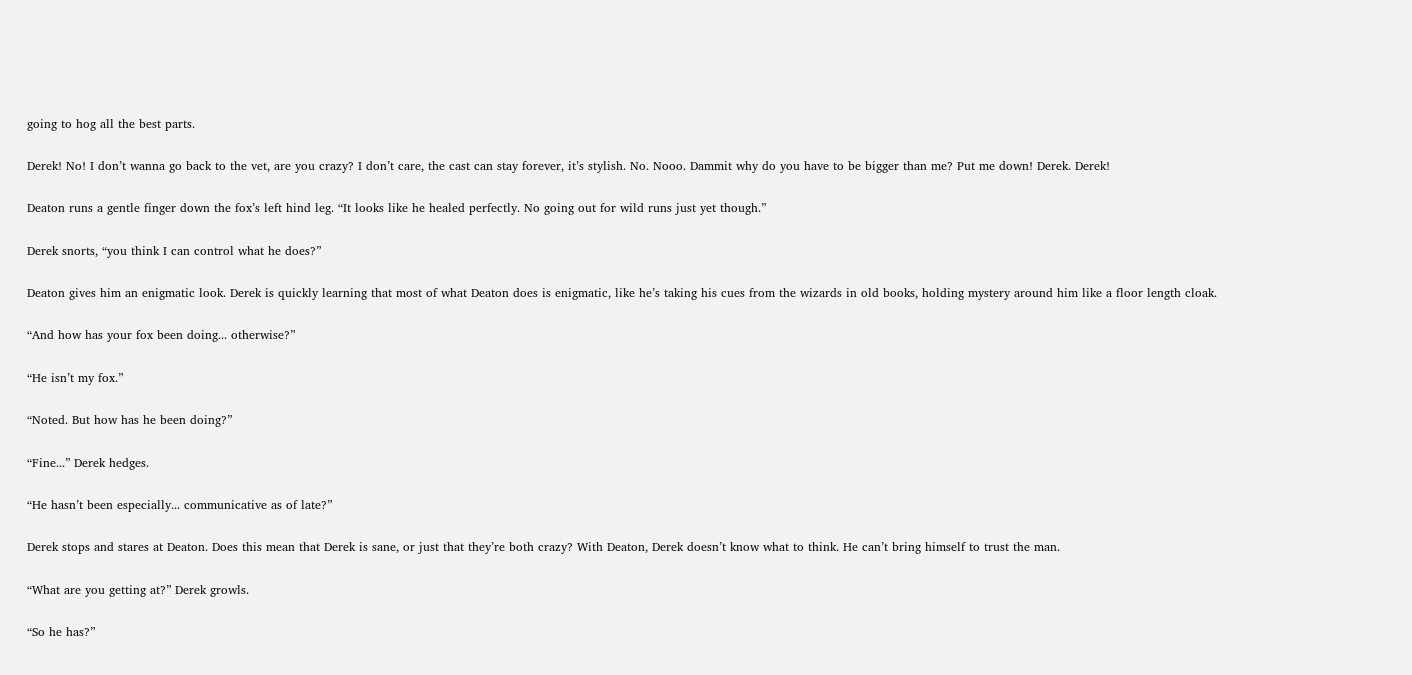going to hog all the best parts.

Derek! No! I don’t wanna go back to the vet, are you crazy? I don’t care, the cast can stay forever, it’s stylish. No. Nooo. Dammit why do you have to be bigger than me? Put me down! Derek. Derek!

Deaton runs a gentle finger down the fox’s left hind leg. “It looks like he healed perfectly. No going out for wild runs just yet though.”

Derek snorts, “you think I can control what he does?”

Deaton gives him an enigmatic look. Derek is quickly learning that most of what Deaton does is enigmatic, like he’s taking his cues from the wizards in old books, holding mystery around him like a floor length cloak.

“And how has your fox been doing... otherwise?”

“He isn’t my fox.”

“Noted. But how has he been doing?”

“Fine...” Derek hedges.

“He hasn’t been especially... communicative as of late?”

Derek stops and stares at Deaton. Does this mean that Derek is sane, or just that they’re both crazy? With Deaton, Derek doesn’t know what to think. He can’t bring himself to trust the man.

“What are you getting at?” Derek growls.

“So he has?”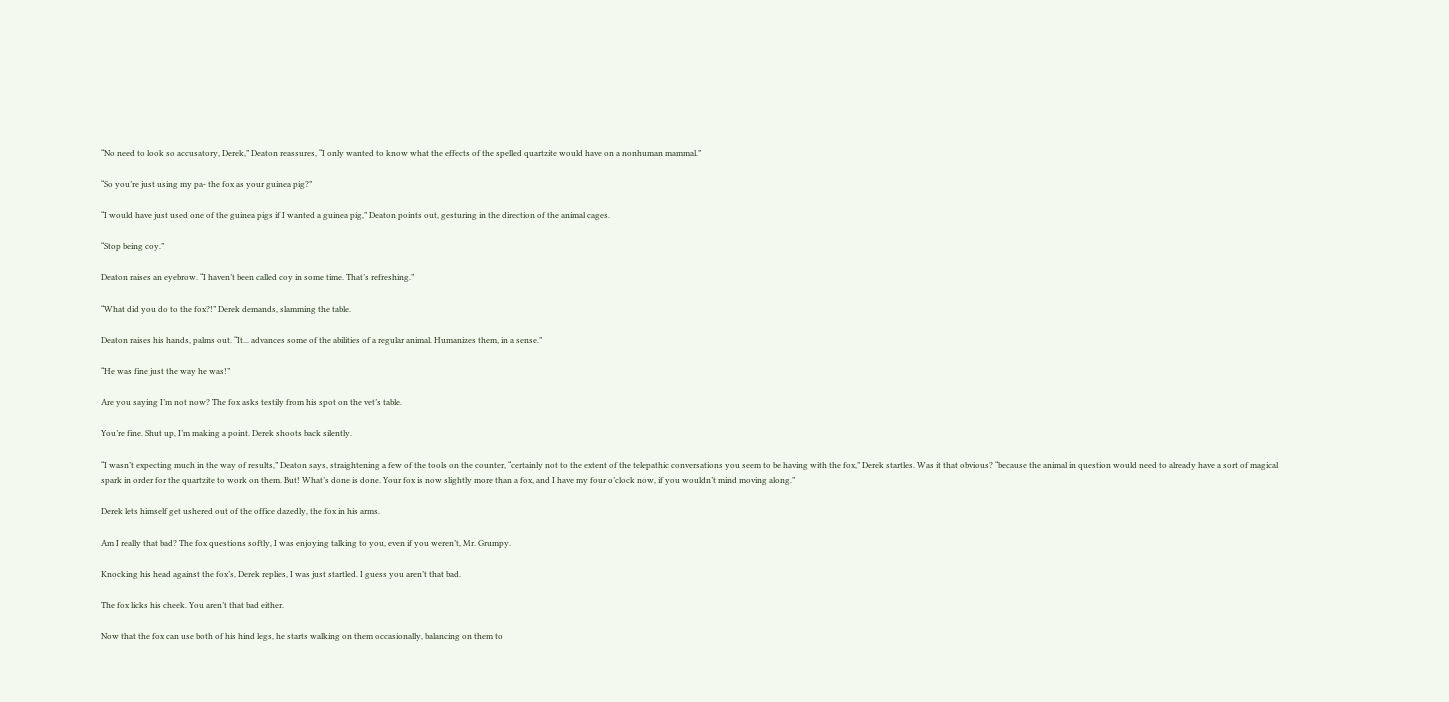“No need to look so accusatory, Derek,” Deaton reassures, “I only wanted to know what the effects of the spelled quartzite would have on a nonhuman mammal.”

“So you’re just using my pa- the fox as your guinea pig?”

“I would have just used one of the guinea pigs if I wanted a guinea pig,” Deaton points out, gesturing in the direction of the animal cages.

“Stop being coy.”

Deaton raises an eyebrow. “I haven’t been called coy in some time. That’s refreshing.”

“What did you do to the fox?!” Derek demands, slamming the table.

Deaton raises his hands, palms out. “It... advances some of the abilities of a regular animal. Humanizes them, in a sense.”

“He was fine just the way he was!”

Are you saying I’m not now? The fox asks testily from his spot on the vet’s table.

You’re fine. Shut up, I’m making a point. Derek shoots back silently.

“I wasn’t expecting much in the way of results,” Deaton says, straightening a few of the tools on the counter, “certainly not to the extent of the telepathic conversations you seem to be having with the fox,” Derek startles. Was it that obvious? “because the animal in question would need to already have a sort of magical spark in order for the quartzite to work on them. But! What’s done is done. Your fox is now slightly more than a fox, and I have my four o’clock now, if you wouldn’t mind moving along.”

Derek lets himself get ushered out of the office dazedly, the fox in his arms.

Am I really that bad? The fox questions softly, I was enjoying talking to you, even if you weren’t, Mr. Grumpy.

Knocking his head against the fox’s, Derek replies, I was just startled. I guess you aren’t that bad.

The fox licks his cheek. You aren’t that bad either.

Now that the fox can use both of his hind legs, he starts walking on them occasionally, balancing on them to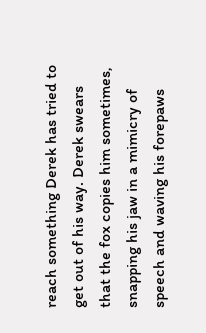reach something Derek has tried to get out of his way. Derek swears that the fox copies him sometimes, snapping his jaw in a mimicry of speech and waving his forepaws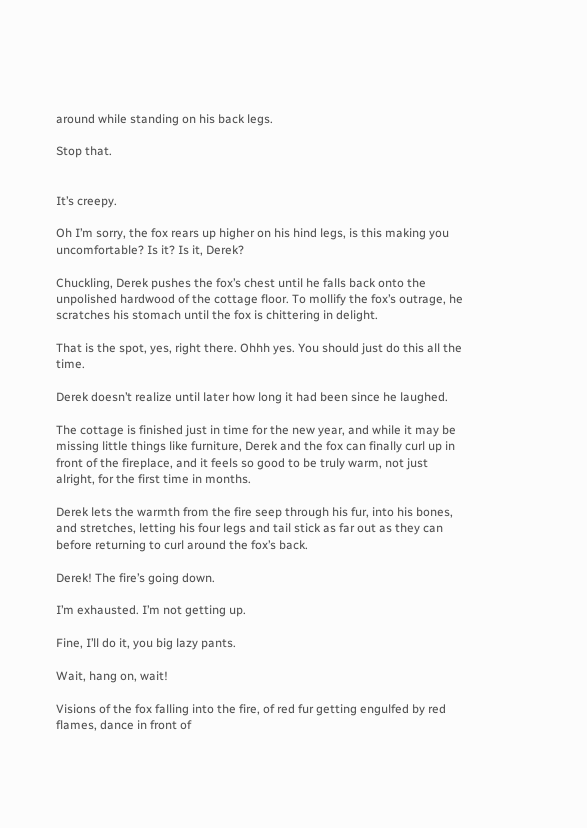around while standing on his back legs.

Stop that.


It’s creepy.

Oh I’m sorry, the fox rears up higher on his hind legs, is this making you uncomfortable? Is it? Is it, Derek?

Chuckling, Derek pushes the fox’s chest until he falls back onto the unpolished hardwood of the cottage floor. To mollify the fox’s outrage, he scratches his stomach until the fox is chittering in delight.

That is the spot, yes, right there. Ohhh yes. You should just do this all the time.

Derek doesn’t realize until later how long it had been since he laughed.

The cottage is finished just in time for the new year, and while it may be missing little things like furniture, Derek and the fox can finally curl up in front of the fireplace, and it feels so good to be truly warm, not just alright, for the first time in months.

Derek lets the warmth from the fire seep through his fur, into his bones, and stretches, letting his four legs and tail stick as far out as they can before returning to curl around the fox’s back.

Derek! The fire’s going down.

I’m exhausted. I’m not getting up.

Fine, I’ll do it, you big lazy pants.

Wait, hang on, wait!

Visions of the fox falling into the fire, of red fur getting engulfed by red flames, dance in front of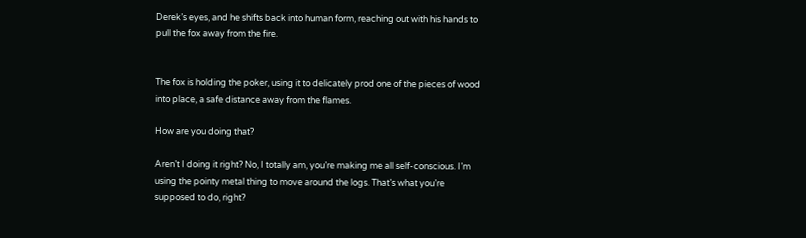Derek’s eyes, and he shifts back into human form, reaching out with his hands to pull the fox away from the fire.


The fox is holding the poker, using it to delicately prod one of the pieces of wood into place, a safe distance away from the flames.

How are you doing that?

Aren’t I doing it right? No, I totally am, you’re making me all self-conscious. I’m using the pointy metal thing to move around the logs. That’s what you’re supposed to do, right?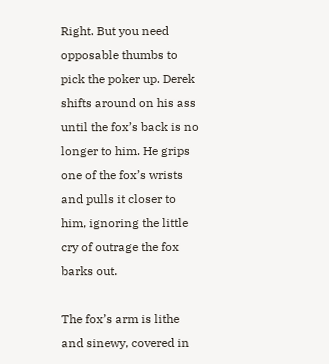Right. But you need opposable thumbs to pick the poker up. Derek shifts around on his ass until the fox’s back is no longer to him. He grips one of the fox’s wrists and pulls it closer to him, ignoring the little cry of outrage the fox barks out.

The fox’s arm is lithe and sinewy, covered in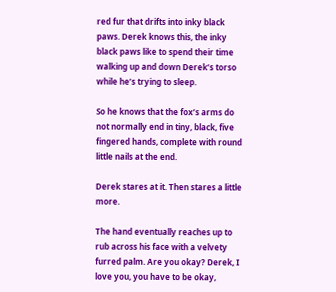red fur that drifts into inky black paws. Derek knows this, the inky black paws like to spend their time walking up and down Derek’s torso while he’s trying to sleep.

So he knows that the fox’s arms do not normally end in tiny, black, five fingered hands, complete with round little nails at the end.

Derek stares at it. Then stares a little more.

The hand eventually reaches up to rub across his face with a velvety furred palm. Are you okay? Derek, I love you, you have to be okay,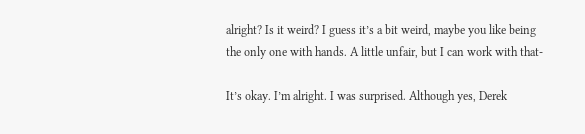alright? Is it weird? I guess it’s a bit weird, maybe you like being the only one with hands. A little unfair, but I can work with that-

It’s okay. I’m alright. I was surprised. Although yes, Derek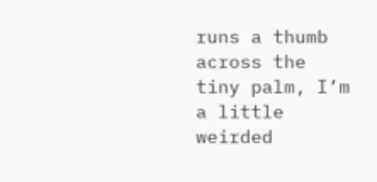runs a thumb across the tiny palm, I’m a little weirded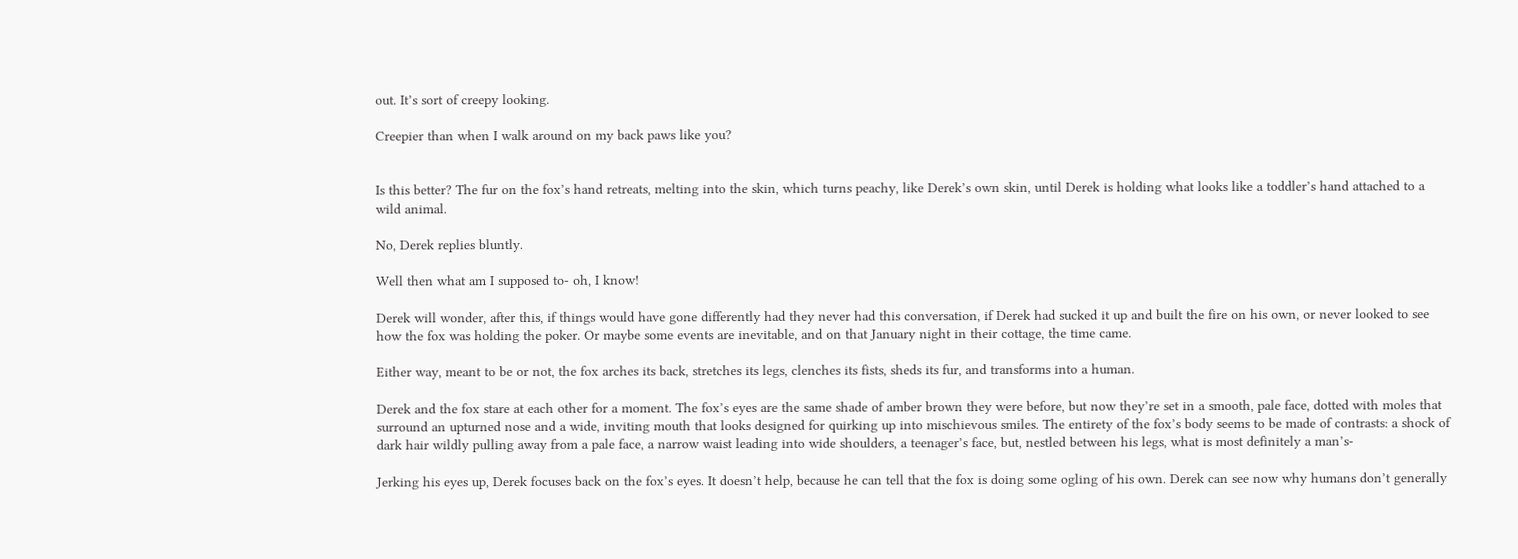out. It’s sort of creepy looking.

Creepier than when I walk around on my back paws like you?


Is this better? The fur on the fox’s hand retreats, melting into the skin, which turns peachy, like Derek’s own skin, until Derek is holding what looks like a toddler’s hand attached to a wild animal.

No, Derek replies bluntly.

Well then what am I supposed to- oh, I know!

Derek will wonder, after this, if things would have gone differently had they never had this conversation, if Derek had sucked it up and built the fire on his own, or never looked to see how the fox was holding the poker. Or maybe some events are inevitable, and on that January night in their cottage, the time came.

Either way, meant to be or not, the fox arches its back, stretches its legs, clenches its fists, sheds its fur, and transforms into a human.

Derek and the fox stare at each other for a moment. The fox’s eyes are the same shade of amber brown they were before, but now they’re set in a smooth, pale face, dotted with moles that surround an upturned nose and a wide, inviting mouth that looks designed for quirking up into mischievous smiles. The entirety of the fox’s body seems to be made of contrasts: a shock of dark hair wildly pulling away from a pale face, a narrow waist leading into wide shoulders, a teenager’s face, but, nestled between his legs, what is most definitely a man’s-

Jerking his eyes up, Derek focuses back on the fox’s eyes. It doesn’t help, because he can tell that the fox is doing some ogling of his own. Derek can see now why humans don’t generally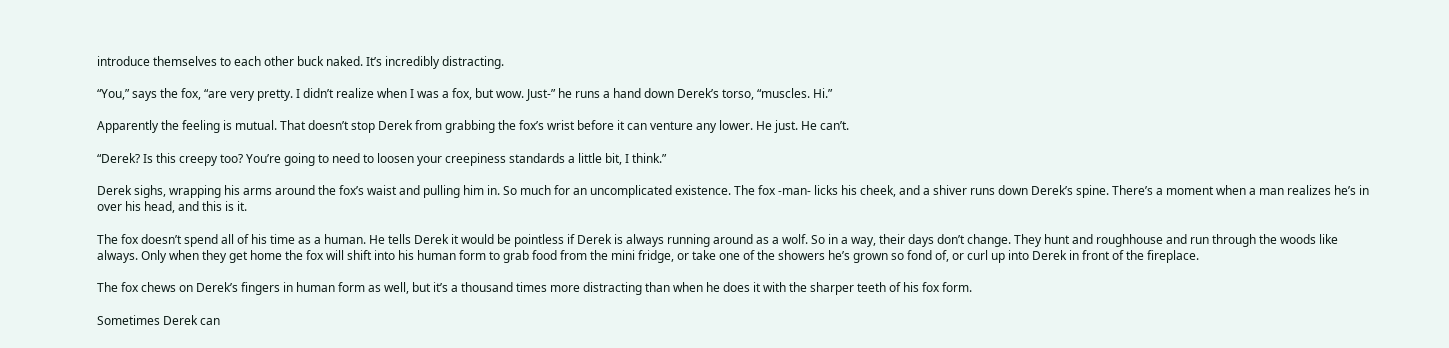introduce themselves to each other buck naked. It’s incredibly distracting.

“You,” says the fox, “are very pretty. I didn’t realize when I was a fox, but wow. Just-” he runs a hand down Derek’s torso, “muscles. Hi.”

Apparently the feeling is mutual. That doesn’t stop Derek from grabbing the fox’s wrist before it can venture any lower. He just. He can’t.

“Derek? Is this creepy too? You’re going to need to loosen your creepiness standards a little bit, I think.”

Derek sighs, wrapping his arms around the fox’s waist and pulling him in. So much for an uncomplicated existence. The fox -man- licks his cheek, and a shiver runs down Derek’s spine. There’s a moment when a man realizes he’s in over his head, and this is it.

The fox doesn’t spend all of his time as a human. He tells Derek it would be pointless if Derek is always running around as a wolf. So in a way, their days don’t change. They hunt and roughhouse and run through the woods like always. Only when they get home the fox will shift into his human form to grab food from the mini fridge, or take one of the showers he’s grown so fond of, or curl up into Derek in front of the fireplace.

The fox chews on Derek’s fingers in human form as well, but it’s a thousand times more distracting than when he does it with the sharper teeth of his fox form.

Sometimes Derek can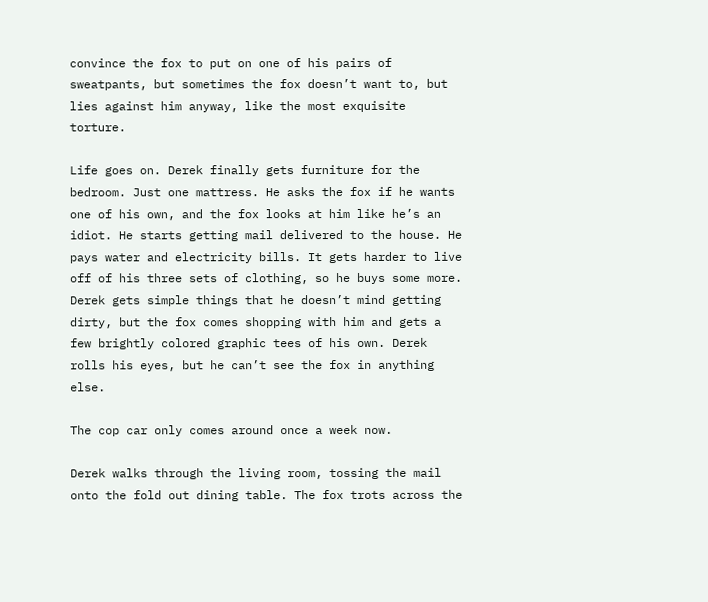convince the fox to put on one of his pairs of sweatpants, but sometimes the fox doesn’t want to, but lies against him anyway, like the most exquisite torture.

Life goes on. Derek finally gets furniture for the bedroom. Just one mattress. He asks the fox if he wants one of his own, and the fox looks at him like he’s an idiot. He starts getting mail delivered to the house. He pays water and electricity bills. It gets harder to live off of his three sets of clothing, so he buys some more. Derek gets simple things that he doesn’t mind getting dirty, but the fox comes shopping with him and gets a few brightly colored graphic tees of his own. Derek rolls his eyes, but he can’t see the fox in anything else.

The cop car only comes around once a week now.

Derek walks through the living room, tossing the mail onto the fold out dining table. The fox trots across the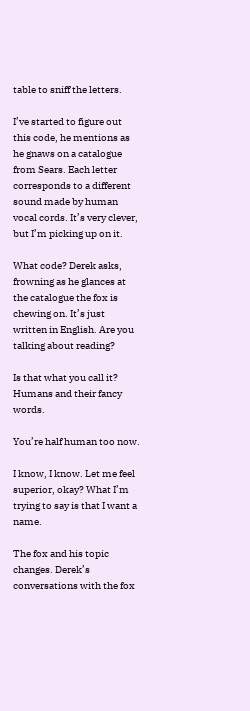table to sniff the letters.

I’ve started to figure out this code, he mentions as he gnaws on a catalogue from Sears. Each letter corresponds to a different sound made by human vocal cords. It’s very clever, but I’m picking up on it.

What code? Derek asks, frowning as he glances at the catalogue the fox is chewing on. It’s just written in English. Are you talking about reading?

Is that what you call it? Humans and their fancy words.

You’re half human too now.

I know, I know. Let me feel superior, okay? What I’m trying to say is that I want a name.

The fox and his topic changes. Derek’s conversations with the fox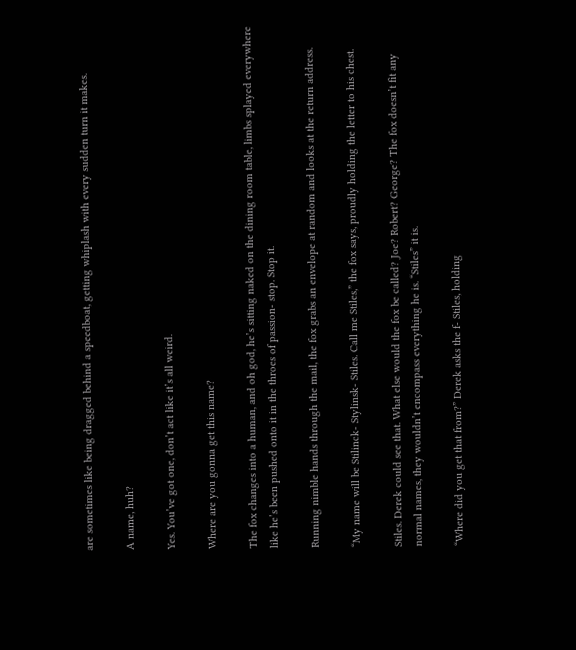are sometimes like being dragged behind a speedboat, getting whiplash with every sudden turn it makes.

A name, huh?

Yes. You’ve got one, don’t act like it’s all weird.

Where are you gonna get this name?

The fox changes into a human, and oh god, he’s sitting naked on the dining room table, limbs splayed everywhere like he’s been pushed onto it in the throes of passion- stop. Stop it.

Running nimble hands through the mail, the fox grabs an envelope at random and looks at the return address.

“My name will be Stilinck- Stylinsk- Stiles. Call me Stiles,” the fox says, proudly holding the letter to his chest.

Stiles. Derek could see that. What else would the fox be called? Joe? Robert? George? The fox doesn’t fit any normal names, they wouldn’t encompass everything he is. “Stiles” it is.

“Where did you get that from?” Derek asks the f- Stiles, holding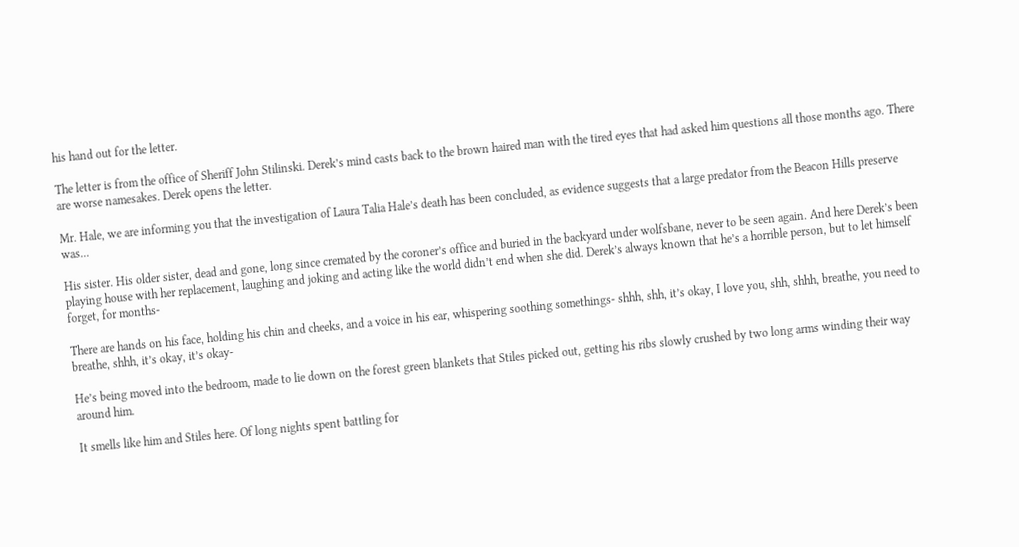his hand out for the letter.

The letter is from the office of Sheriff John Stilinski. Derek’s mind casts back to the brown haired man with the tired eyes that had asked him questions all those months ago. There are worse namesakes. Derek opens the letter.

Mr. Hale, we are informing you that the investigation of Laura Talia Hale’s death has been concluded, as evidence suggests that a large predator from the Beacon Hills preserve was...

His sister. His older sister, dead and gone, long since cremated by the coroner’s office and buried in the backyard under wolfsbane, never to be seen again. And here Derek’s been playing house with her replacement, laughing and joking and acting like the world didn’t end when she did. Derek’s always known that he’s a horrible person, but to let himself forget, for months-

There are hands on his face, holding his chin and cheeks, and a voice in his ear, whispering soothing somethings- shhh, shh, it’s okay, I love you, shh, shhh, breathe, you need to breathe, shhh, it’s okay, it’s okay-

He’s being moved into the bedroom, made to lie down on the forest green blankets that Stiles picked out, getting his ribs slowly crushed by two long arms winding their way around him.

It smells like him and Stiles here. Of long nights spent battling for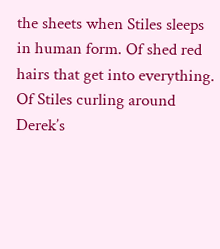the sheets when Stiles sleeps in human form. Of shed red hairs that get into everything. Of Stiles curling around Derek’s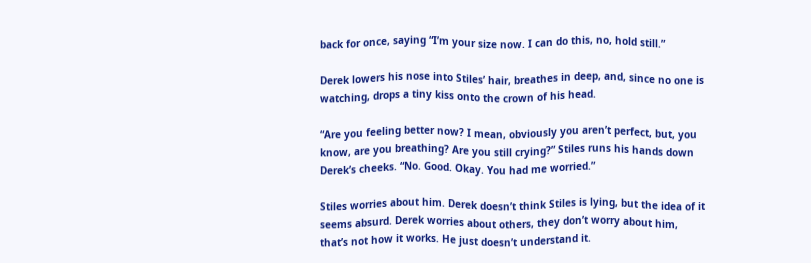back for once, saying “I’m your size now. I can do this, no, hold still.”

Derek lowers his nose into Stiles’ hair, breathes in deep, and, since no one is watching, drops a tiny kiss onto the crown of his head.

“Are you feeling better now? I mean, obviously you aren’t perfect, but, you know, are you breathing? Are you still crying?” Stiles runs his hands down Derek’s cheeks. “No. Good. Okay. You had me worried.”

Stiles worries about him. Derek doesn’t think Stiles is lying, but the idea of it seems absurd. Derek worries about others, they don’t worry about him, that’s not how it works. He just doesn’t understand it.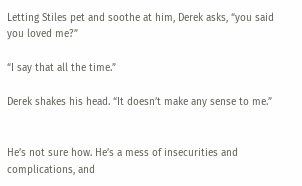Letting Stiles pet and soothe at him, Derek asks, “you said you loved me?”

“I say that all the time.”

Derek shakes his head. “It doesn’t make any sense to me.”


He’s not sure how. He’s a mess of insecurities and complications, and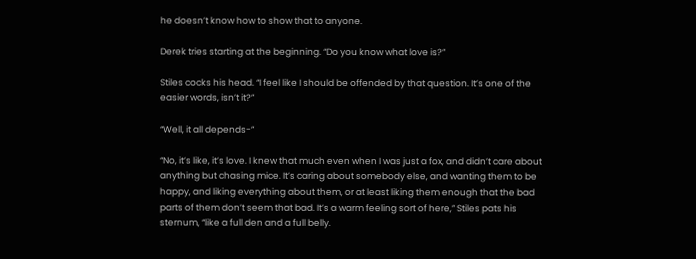he doesn’t know how to show that to anyone.

Derek tries starting at the beginning. “Do you know what love is?”

Stiles cocks his head. “I feel like I should be offended by that question. It’s one of the easier words, isn’t it?”

“Well, it all depends-”

“No, it’s like, it’s love. I knew that much even when I was just a fox, and didn’t care about anything but chasing mice. It’s caring about somebody else, and wanting them to be happy, and liking everything about them, or at least liking them enough that the bad parts of them don’t seem that bad. It’s a warm feeling sort of here,” Stiles pats his sternum, “like a full den and a full belly.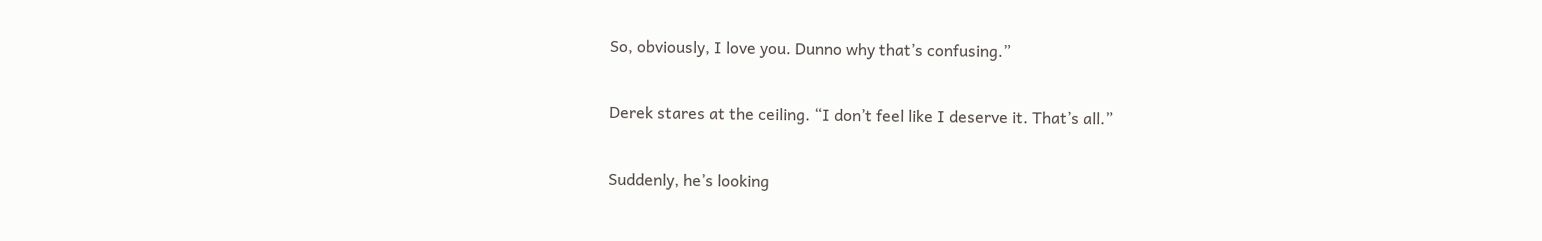So, obviously, I love you. Dunno why that’s confusing.”

Derek stares at the ceiling. “I don’t feel like I deserve it. That’s all.”

Suddenly, he’s looking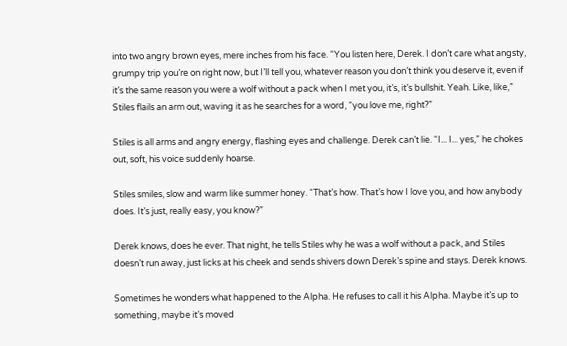into two angry brown eyes, mere inches from his face. “You listen here, Derek. I don’t care what angsty, grumpy trip you’re on right now, but I’ll tell you, whatever reason you don’t think you deserve it, even if it’s the same reason you were a wolf without a pack when I met you, it’s, it’s bullshit. Yeah. Like, like,” Stiles flails an arm out, waving it as he searches for a word, “you love me, right?”

Stiles is all arms and angry energy, flashing eyes and challenge. Derek can’t lie. “I... I... yes,” he chokes out, soft, his voice suddenly hoarse.

Stiles smiles, slow and warm like summer honey. “That’s how. That’s how I love you, and how anybody does. It’s just, really easy, you know?”

Derek knows, does he ever. That night, he tells Stiles why he was a wolf without a pack, and Stiles doesn’t run away, just licks at his cheek and sends shivers down Derek’s spine and stays. Derek knows.

Sometimes he wonders what happened to the Alpha. He refuses to call it his Alpha. Maybe it’s up to something, maybe it’s moved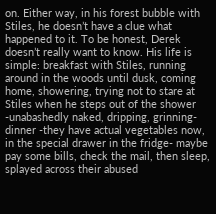on. Either way, in his forest bubble with Stiles, he doesn’t have a clue what happened to it. To be honest, Derek doesn’t really want to know. His life is simple: breakfast with Stiles, running around in the woods until dusk, coming home, showering, trying not to stare at Stiles when he steps out of the shower -unabashedly naked, dripping, grinning- dinner -they have actual vegetables now, in the special drawer in the fridge- maybe pay some bills, check the mail, then sleep, splayed across their abused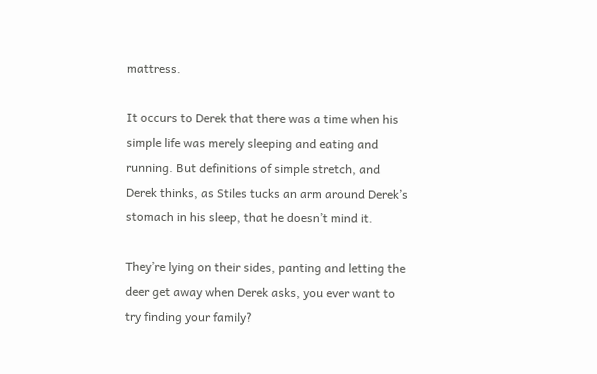mattress.

It occurs to Derek that there was a time when his simple life was merely sleeping and eating and running. But definitions of simple stretch, and Derek thinks, as Stiles tucks an arm around Derek’s stomach in his sleep, that he doesn’t mind it.

They’re lying on their sides, panting and letting the deer get away when Derek asks, you ever want to try finding your family?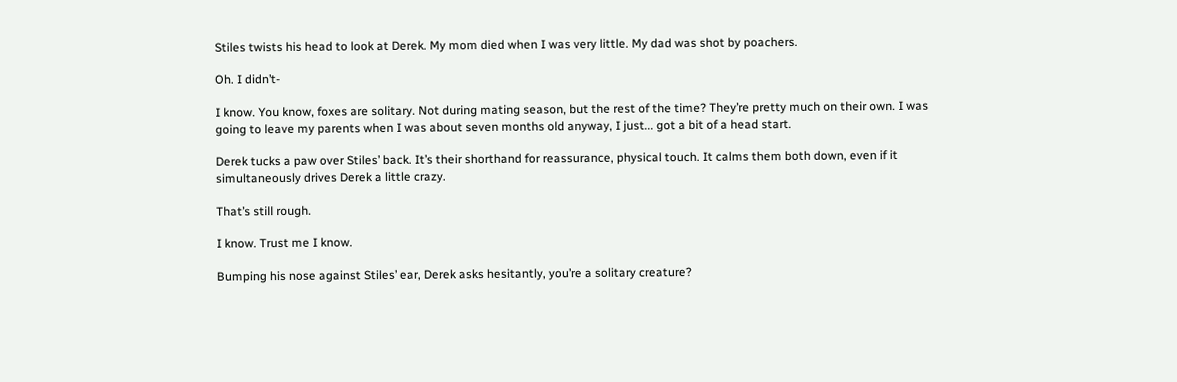Stiles twists his head to look at Derek. My mom died when I was very little. My dad was shot by poachers.

Oh. I didn’t-

I know. You know, foxes are solitary. Not during mating season, but the rest of the time? They’re pretty much on their own. I was going to leave my parents when I was about seven months old anyway, I just... got a bit of a head start.

Derek tucks a paw over Stiles’ back. It’s their shorthand for reassurance, physical touch. It calms them both down, even if it simultaneously drives Derek a little crazy.

That’s still rough.

I know. Trust me I know.

Bumping his nose against Stiles’ ear, Derek asks hesitantly, you’re a solitary creature?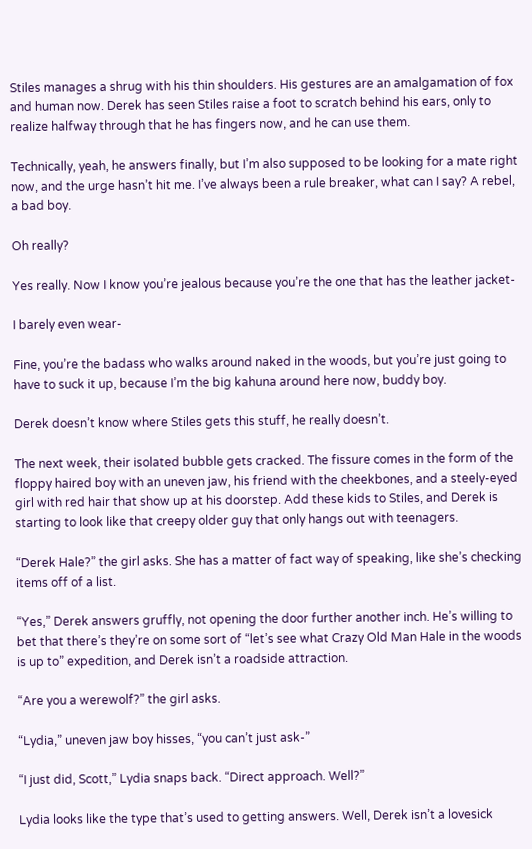Stiles manages a shrug with his thin shoulders. His gestures are an amalgamation of fox and human now. Derek has seen Stiles raise a foot to scratch behind his ears, only to realize halfway through that he has fingers now, and he can use them.

Technically, yeah, he answers finally, but I’m also supposed to be looking for a mate right now, and the urge hasn’t hit me. I’ve always been a rule breaker, what can I say? A rebel, a bad boy.

Oh really?

Yes really. Now I know you’re jealous because you’re the one that has the leather jacket-

I barely even wear-

Fine, you’re the badass who walks around naked in the woods, but you’re just going to have to suck it up, because I’m the big kahuna around here now, buddy boy.

Derek doesn’t know where Stiles gets this stuff, he really doesn’t.

The next week, their isolated bubble gets cracked. The fissure comes in the form of the floppy haired boy with an uneven jaw, his friend with the cheekbones, and a steely-eyed girl with red hair that show up at his doorstep. Add these kids to Stiles, and Derek is starting to look like that creepy older guy that only hangs out with teenagers.

“Derek Hale?” the girl asks. She has a matter of fact way of speaking, like she’s checking items off of a list.

“Yes,” Derek answers gruffly, not opening the door further another inch. He’s willing to bet that there’s they’re on some sort of “let’s see what Crazy Old Man Hale in the woods is up to” expedition, and Derek isn’t a roadside attraction.

“Are you a werewolf?” the girl asks.

“Lydia,” uneven jaw boy hisses, “you can’t just ask-”

“I just did, Scott,” Lydia snaps back. “Direct approach. Well?”

Lydia looks like the type that’s used to getting answers. Well, Derek isn’t a lovesick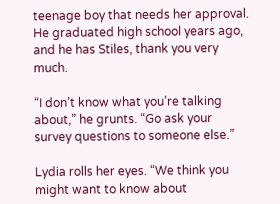teenage boy that needs her approval. He graduated high school years ago, and he has Stiles, thank you very much.

“I don’t know what you’re talking about,” he grunts. “Go ask your survey questions to someone else.”

Lydia rolls her eyes. “We think you might want to know about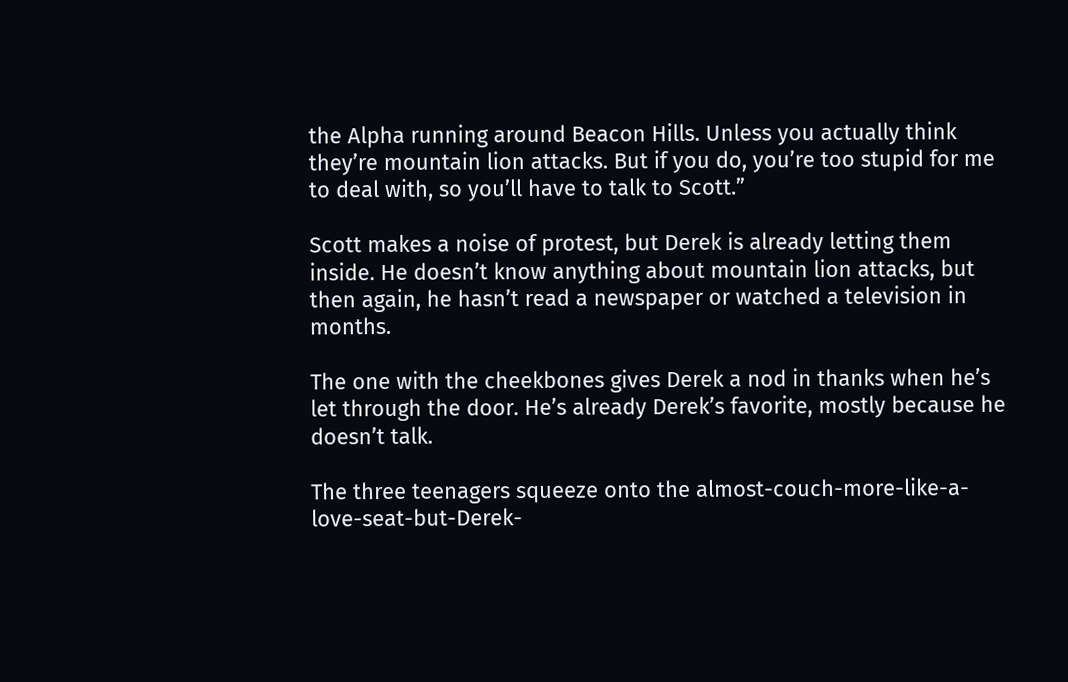the Alpha running around Beacon Hills. Unless you actually think they’re mountain lion attacks. But if you do, you’re too stupid for me to deal with, so you’ll have to talk to Scott.”

Scott makes a noise of protest, but Derek is already letting them inside. He doesn’t know anything about mountain lion attacks, but then again, he hasn’t read a newspaper or watched a television in months.

The one with the cheekbones gives Derek a nod in thanks when he’s let through the door. He’s already Derek’s favorite, mostly because he doesn’t talk.

The three teenagers squeeze onto the almost-couch-more-like-a-love-seat-but-Derek-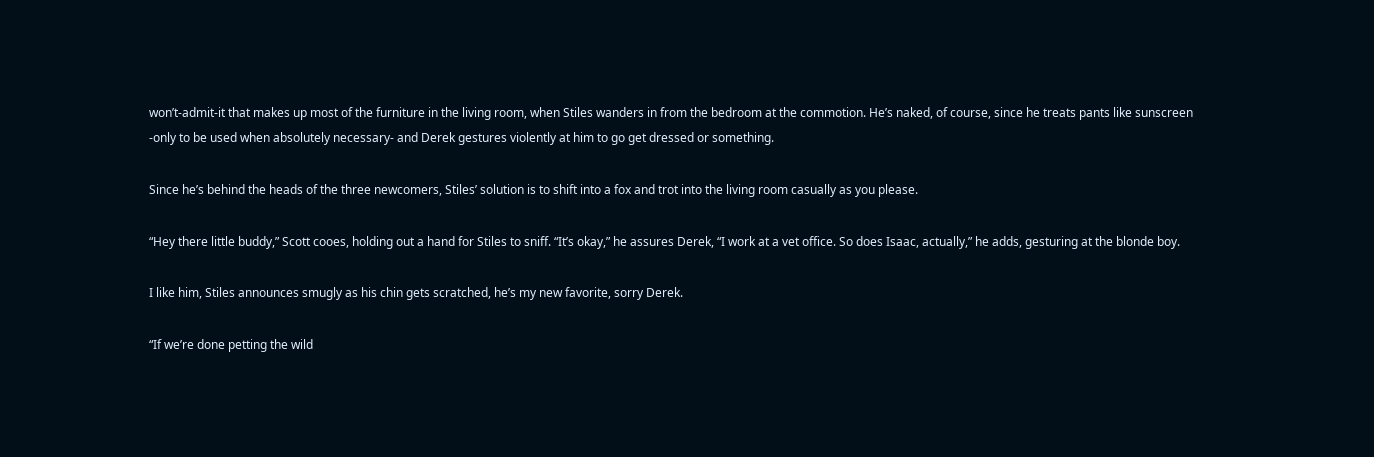won’t-admit-it that makes up most of the furniture in the living room, when Stiles wanders in from the bedroom at the commotion. He’s naked, of course, since he treats pants like sunscreen -only to be used when absolutely necessary- and Derek gestures violently at him to go get dressed or something.

Since he’s behind the heads of the three newcomers, Stiles’ solution is to shift into a fox and trot into the living room casually as you please.

“Hey there little buddy,” Scott cooes, holding out a hand for Stiles to sniff. “It’s okay,” he assures Derek, “I work at a vet office. So does Isaac, actually,” he adds, gesturing at the blonde boy.

I like him, Stiles announces smugly as his chin gets scratched, he’s my new favorite, sorry Derek.

“If we’re done petting the wild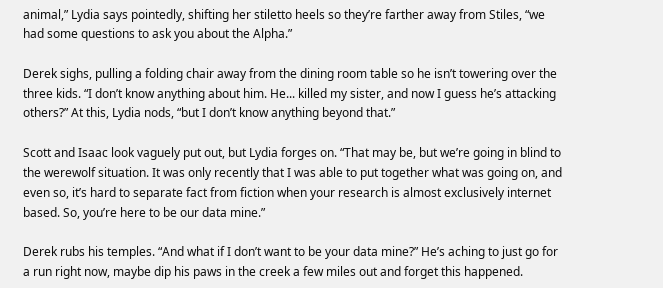animal,” Lydia says pointedly, shifting her stiletto heels so they’re farther away from Stiles, “we had some questions to ask you about the Alpha.”

Derek sighs, pulling a folding chair away from the dining room table so he isn’t towering over the three kids. “I don’t know anything about him. He... killed my sister, and now I guess he’s attacking others?” At this, Lydia nods, “but I don’t know anything beyond that.”

Scott and Isaac look vaguely put out, but Lydia forges on. “That may be, but we’re going in blind to the werewolf situation. It was only recently that I was able to put together what was going on, and even so, it’s hard to separate fact from fiction when your research is almost exclusively internet based. So, you’re here to be our data mine.”

Derek rubs his temples. “And what if I don’t want to be your data mine?” He’s aching to just go for a run right now, maybe dip his paws in the creek a few miles out and forget this happened.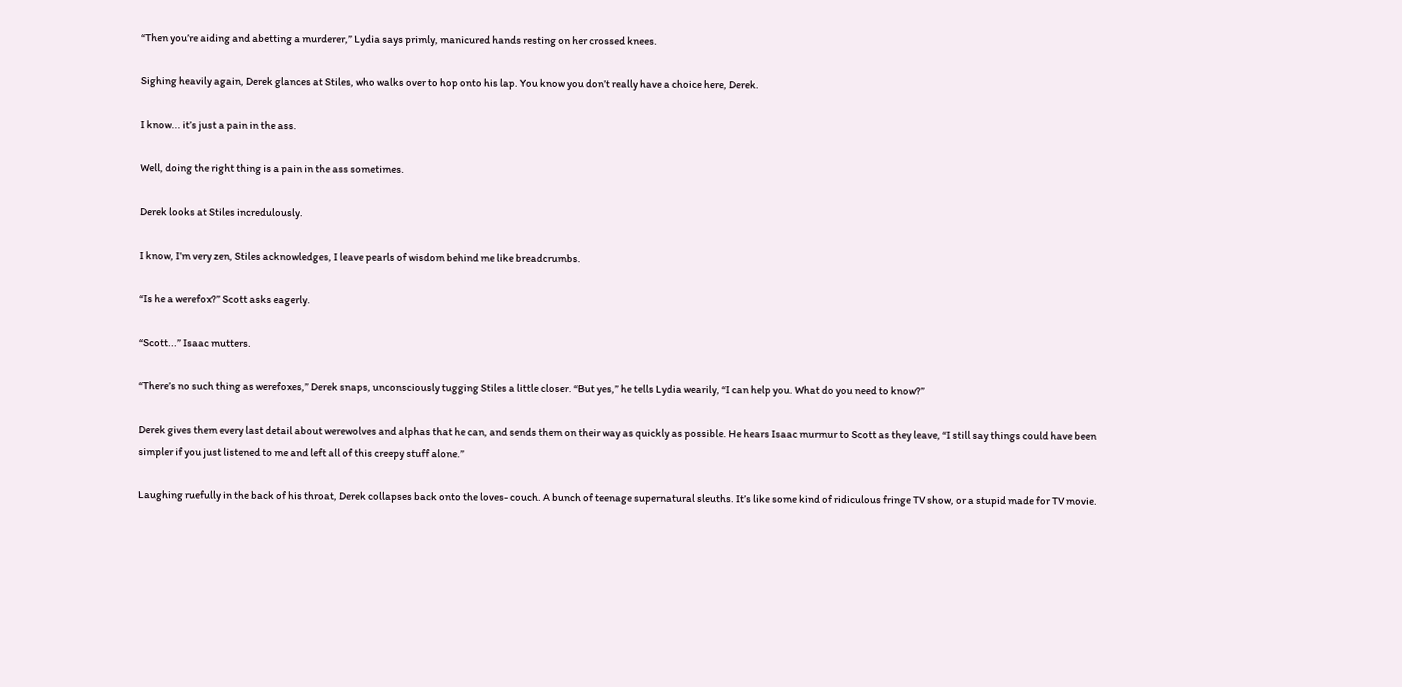“Then you’re aiding and abetting a murderer,” Lydia says primly, manicured hands resting on her crossed knees.

Sighing heavily again, Derek glances at Stiles, who walks over to hop onto his lap. You know you don’t really have a choice here, Derek.

I know... it’s just a pain in the ass.

Well, doing the right thing is a pain in the ass sometimes.

Derek looks at Stiles incredulously.

I know, I’m very zen, Stiles acknowledges, I leave pearls of wisdom behind me like breadcrumbs.

“Is he a werefox?” Scott asks eagerly.

“Scott...” Isaac mutters.

“There’s no such thing as werefoxes,” Derek snaps, unconsciously tugging Stiles a little closer. “But yes,” he tells Lydia wearily, “I can help you. What do you need to know?”

Derek gives them every last detail about werewolves and alphas that he can, and sends them on their way as quickly as possible. He hears Isaac murmur to Scott as they leave, “I still say things could have been simpler if you just listened to me and left all of this creepy stuff alone.”

Laughing ruefully in the back of his throat, Derek collapses back onto the loves- couch. A bunch of teenage supernatural sleuths. It’s like some kind of ridiculous fringe TV show, or a stupid made for TV movie.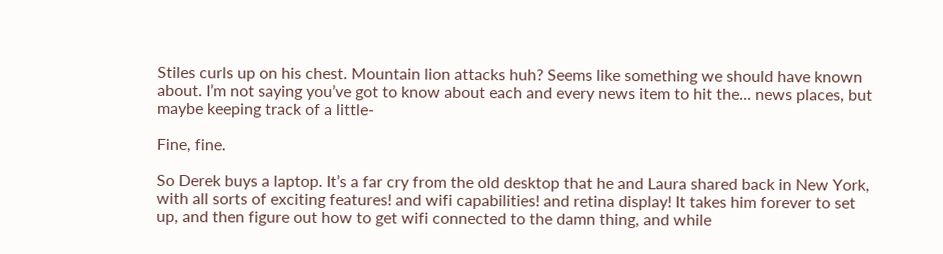Stiles curls up on his chest. Mountain lion attacks huh? Seems like something we should have known about. I’m not saying you’ve got to know about each and every news item to hit the... news places, but maybe keeping track of a little-

Fine, fine.

So Derek buys a laptop. It’s a far cry from the old desktop that he and Laura shared back in New York, with all sorts of exciting features! and wifi capabilities! and retina display! It takes him forever to set up, and then figure out how to get wifi connected to the damn thing, and while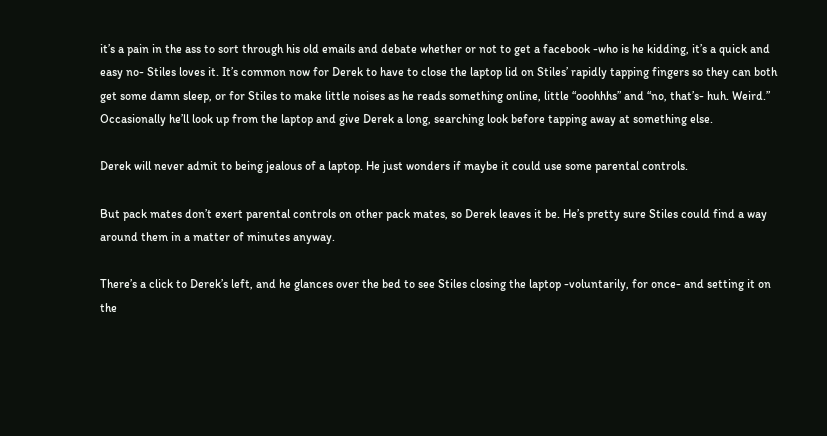it’s a pain in the ass to sort through his old emails and debate whether or not to get a facebook -who is he kidding, it’s a quick and easy no- Stiles loves it. It’s common now for Derek to have to close the laptop lid on Stiles’ rapidly tapping fingers so they can both get some damn sleep, or for Stiles to make little noises as he reads something online, little “ooohhhs” and “no, that’s- huh. Weird.” Occasionally he’ll look up from the laptop and give Derek a long, searching look before tapping away at something else.

Derek will never admit to being jealous of a laptop. He just wonders if maybe it could use some parental controls.

But pack mates don’t exert parental controls on other pack mates, so Derek leaves it be. He’s pretty sure Stiles could find a way around them in a matter of minutes anyway.

There’s a click to Derek’s left, and he glances over the bed to see Stiles closing the laptop -voluntarily, for once- and setting it on the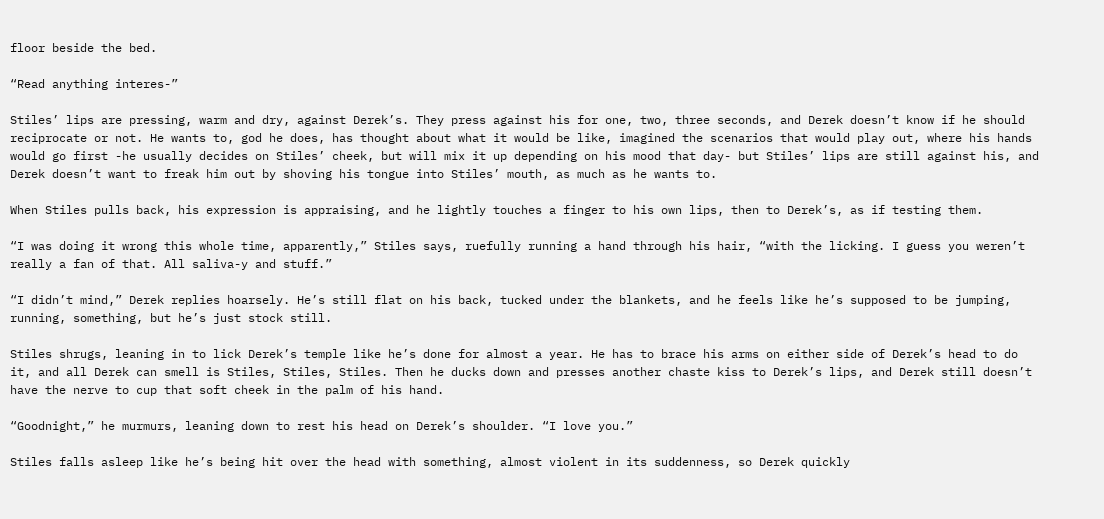floor beside the bed.

“Read anything interes-”

Stiles’ lips are pressing, warm and dry, against Derek’s. They press against his for one, two, three seconds, and Derek doesn’t know if he should reciprocate or not. He wants to, god he does, has thought about what it would be like, imagined the scenarios that would play out, where his hands would go first -he usually decides on Stiles’ cheek, but will mix it up depending on his mood that day- but Stiles’ lips are still against his, and Derek doesn’t want to freak him out by shoving his tongue into Stiles’ mouth, as much as he wants to.

When Stiles pulls back, his expression is appraising, and he lightly touches a finger to his own lips, then to Derek’s, as if testing them.

“I was doing it wrong this whole time, apparently,” Stiles says, ruefully running a hand through his hair, “with the licking. I guess you weren’t really a fan of that. All saliva-y and stuff.”

“I didn’t mind,” Derek replies hoarsely. He’s still flat on his back, tucked under the blankets, and he feels like he’s supposed to be jumping, running, something, but he’s just stock still.

Stiles shrugs, leaning in to lick Derek’s temple like he’s done for almost a year. He has to brace his arms on either side of Derek’s head to do it, and all Derek can smell is Stiles, Stiles, Stiles. Then he ducks down and presses another chaste kiss to Derek’s lips, and Derek still doesn’t have the nerve to cup that soft cheek in the palm of his hand.

“Goodnight,” he murmurs, leaning down to rest his head on Derek’s shoulder. “I love you.”

Stiles falls asleep like he’s being hit over the head with something, almost violent in its suddenness, so Derek quickly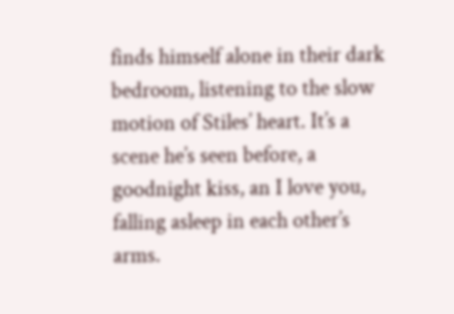finds himself alone in their dark bedroom, listening to the slow motion of Stiles’ heart. It’s a scene he’s seen before, a goodnight kiss, an I love you, falling asleep in each other’s arms.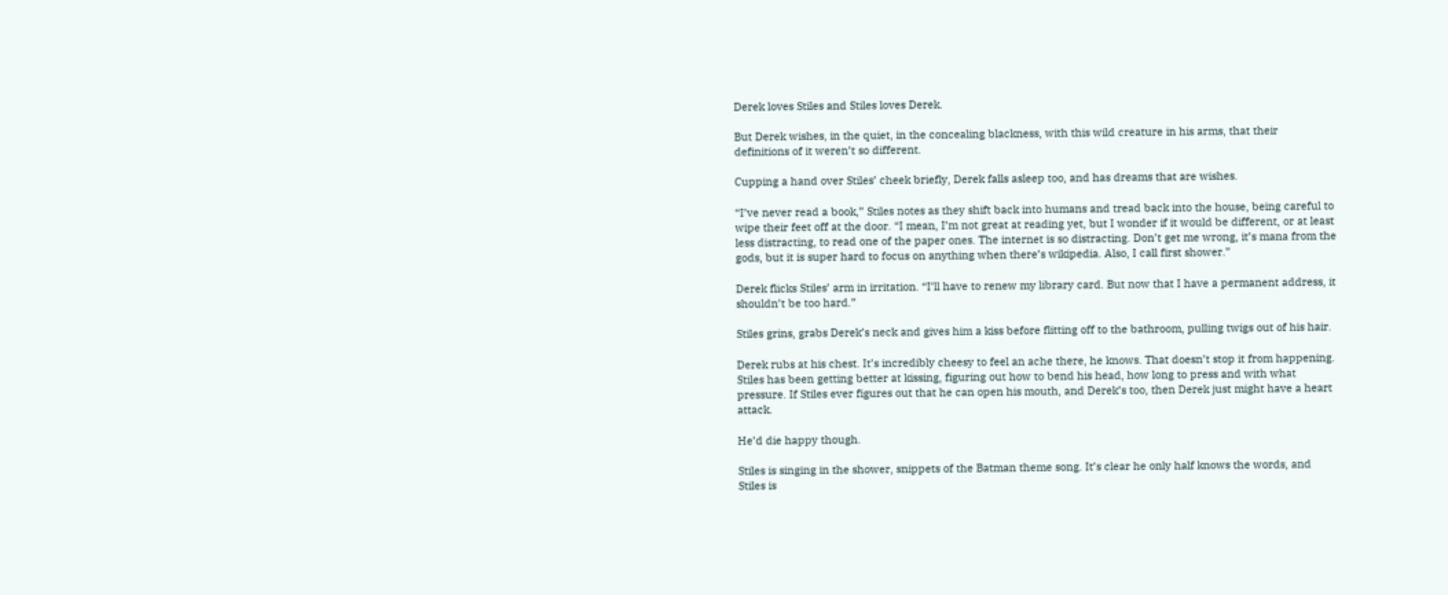Derek loves Stiles and Stiles loves Derek.

But Derek wishes, in the quiet, in the concealing blackness, with this wild creature in his arms, that their definitions of it weren’t so different.

Cupping a hand over Stiles’ cheek briefly, Derek falls asleep too, and has dreams that are wishes.

“I’ve never read a book,” Stiles notes as they shift back into humans and tread back into the house, being careful to wipe their feet off at the door. “I mean, I’m not great at reading yet, but I wonder if it would be different, or at least less distracting, to read one of the paper ones. The internet is so distracting. Don’t get me wrong, it’s mana from the gods, but it is super hard to focus on anything when there’s wikipedia. Also, I call first shower.”

Derek flicks Stiles’ arm in irritation. “I’ll have to renew my library card. But now that I have a permanent address, it shouldn’t be too hard.”

Stiles grins, grabs Derek’s neck and gives him a kiss before flitting off to the bathroom, pulling twigs out of his hair.

Derek rubs at his chest. It’s incredibly cheesy to feel an ache there, he knows. That doesn’t stop it from happening. Stiles has been getting better at kissing, figuring out how to bend his head, how long to press and with what pressure. If Stiles ever figures out that he can open his mouth, and Derek’s too, then Derek just might have a heart attack.

He’d die happy though.

Stiles is singing in the shower, snippets of the Batman theme song. It’s clear he only half knows the words, and Stiles is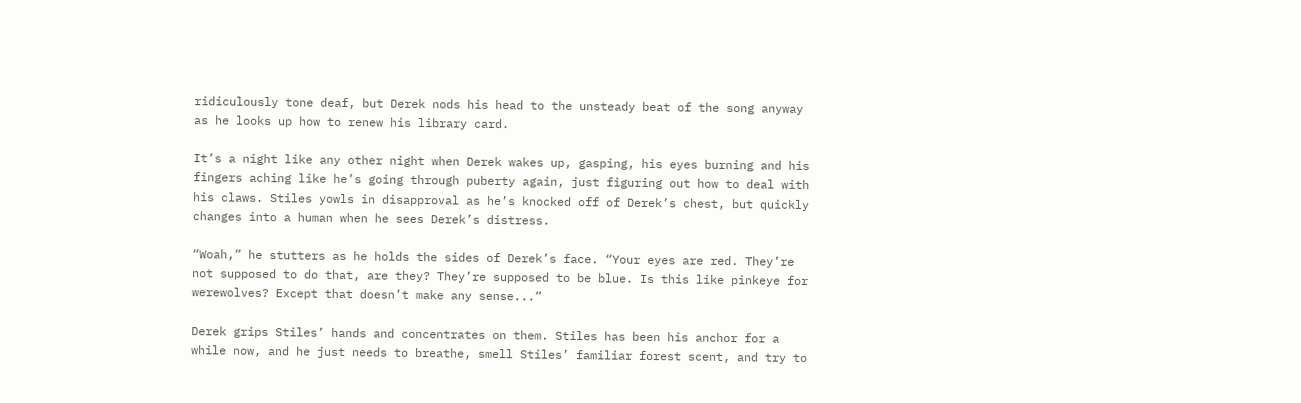ridiculously tone deaf, but Derek nods his head to the unsteady beat of the song anyway as he looks up how to renew his library card.

It’s a night like any other night when Derek wakes up, gasping, his eyes burning and his fingers aching like he’s going through puberty again, just figuring out how to deal with his claws. Stiles yowls in disapproval as he’s knocked off of Derek’s chest, but quickly changes into a human when he sees Derek’s distress.

“Woah,” he stutters as he holds the sides of Derek’s face. “Your eyes are red. They’re not supposed to do that, are they? They’re supposed to be blue. Is this like pinkeye for werewolves? Except that doesn’t make any sense...”

Derek grips Stiles’ hands and concentrates on them. Stiles has been his anchor for a while now, and he just needs to breathe, smell Stiles’ familiar forest scent, and try to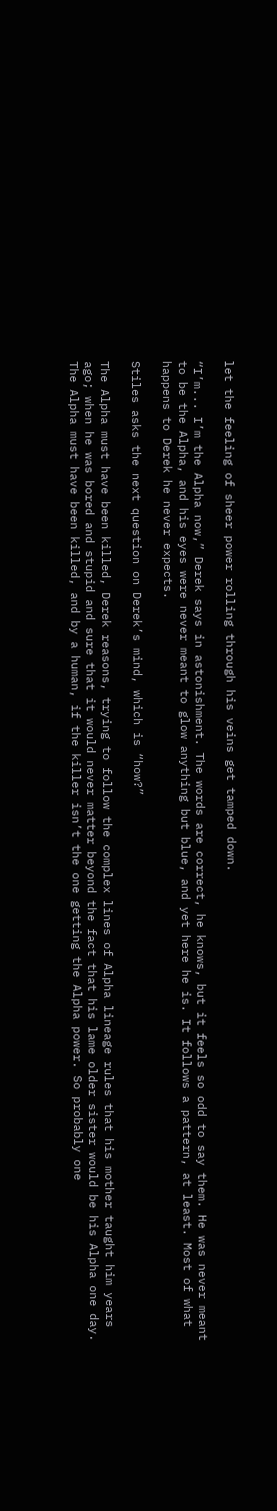let the feeling of sheer power rolling through his veins get tamped down.

“I’m... I’m the Alpha now,” Derek says in astonishment. The words are correct, he knows, but it feels so odd to say them. He was never meant to be the Alpha, and his eyes were never meant to glow anything but blue, and yet here he is. It follows a pattern, at least. Most of what happens to Derek he never expects.

Stiles asks the next question on Derek’s mind, which is “how?”

The Alpha must have been killed, Derek reasons, trying to follow the complex lines of Alpha lineage rules that his mother taught him years ago; when he was bored and stupid and sure that it would never matter beyond the fact that his lame older sister would be his Alpha one day. The Alpha must have been killed, and by a human, if the killer isn’t the one getting the Alpha power. So probably one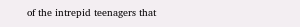of the intrepid teenagers that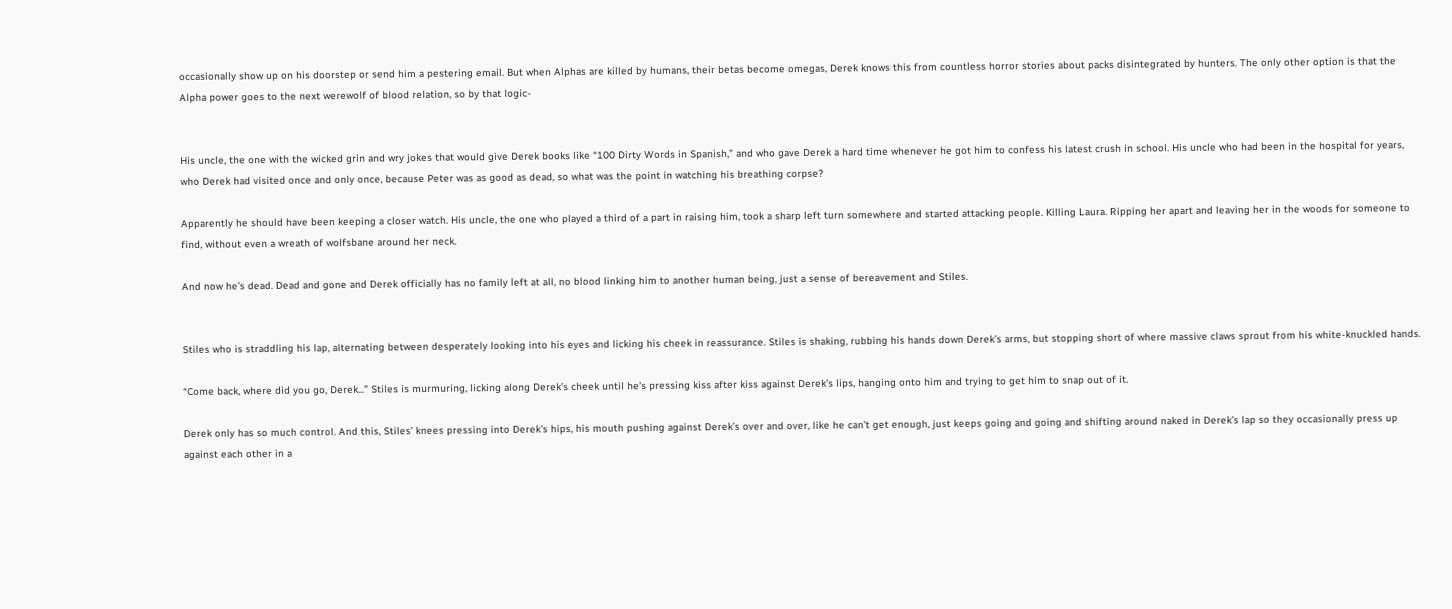occasionally show up on his doorstep or send him a pestering email. But when Alphas are killed by humans, their betas become omegas, Derek knows this from countless horror stories about packs disintegrated by hunters. The only other option is that the Alpha power goes to the next werewolf of blood relation, so by that logic-


His uncle, the one with the wicked grin and wry jokes that would give Derek books like “100 Dirty Words in Spanish,” and who gave Derek a hard time whenever he got him to confess his latest crush in school. His uncle who had been in the hospital for years, who Derek had visited once and only once, because Peter was as good as dead, so what was the point in watching his breathing corpse?

Apparently he should have been keeping a closer watch. His uncle, the one who played a third of a part in raising him, took a sharp left turn somewhere and started attacking people. Killing Laura. Ripping her apart and leaving her in the woods for someone to find, without even a wreath of wolfsbane around her neck.

And now he’s dead. Dead and gone and Derek officially has no family left at all, no blood linking him to another human being, just a sense of bereavement and Stiles.


Stiles who is straddling his lap, alternating between desperately looking into his eyes and licking his cheek in reassurance. Stiles is shaking, rubbing his hands down Derek’s arms, but stopping short of where massive claws sprout from his white-knuckled hands.

“Come back, where did you go, Derek...” Stiles is murmuring, licking along Derek’s cheek until he’s pressing kiss after kiss against Derek’s lips, hanging onto him and trying to get him to snap out of it.

Derek only has so much control. And this, Stiles’ knees pressing into Derek’s hips, his mouth pushing against Derek’s over and over, like he can’t get enough, just keeps going and going and shifting around naked in Derek’s lap so they occasionally press up against each other in a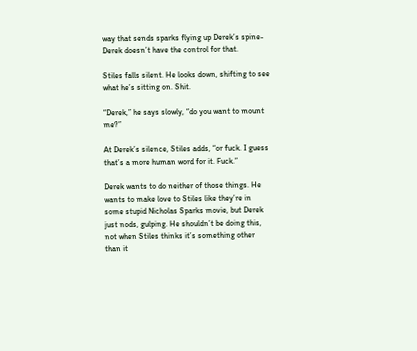way that sends sparks flying up Derek’s spine- Derek doesn’t have the control for that.

Stiles falls silent. He looks down, shifting to see what he’s sitting on. Shit.

“Derek,” he says slowly, “do you want to mount me?”

At Derek’s silence, Stiles adds, “or fuck. I guess that’s a more human word for it. Fuck.”

Derek wants to do neither of those things. He wants to make love to Stiles like they’re in some stupid Nicholas Sparks movie, but Derek just nods, gulping. He shouldn’t be doing this, not when Stiles thinks it’s something other than it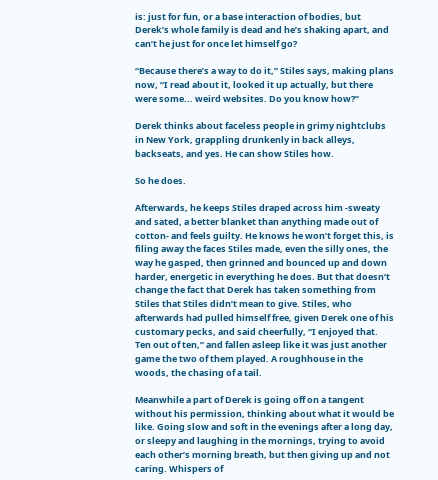is: just for fun, or a base interaction of bodies, but Derek’s whole family is dead and he’s shaking apart, and can’t he just for once let himself go?

“Because there’s a way to do it,” Stiles says, making plans now, “I read about it, looked it up actually, but there were some... weird websites. Do you know how?”

Derek thinks about faceless people in grimy nightclubs in New York, grappling drunkenly in back alleys, backseats, and yes. He can show Stiles how.

So he does.

Afterwards, he keeps Stiles draped across him -sweaty and sated, a better blanket than anything made out of cotton- and feels guilty. He knows he won’t forget this, is filing away the faces Stiles made, even the silly ones, the way he gasped, then grinned and bounced up and down harder, energetic in everything he does. But that doesn’t change the fact that Derek has taken something from Stiles that Stiles didn’t mean to give. Stiles, who afterwards had pulled himself free, given Derek one of his customary pecks, and said cheerfully, “I enjoyed that. Ten out of ten,” and fallen asleep like it was just another game the two of them played. A roughhouse in the woods, the chasing of a tail.

Meanwhile a part of Derek is going off on a tangent without his permission, thinking about what it would be like. Going slow and soft in the evenings after a long day, or sleepy and laughing in the mornings, trying to avoid each other’s morning breath, but then giving up and not caring. Whispers of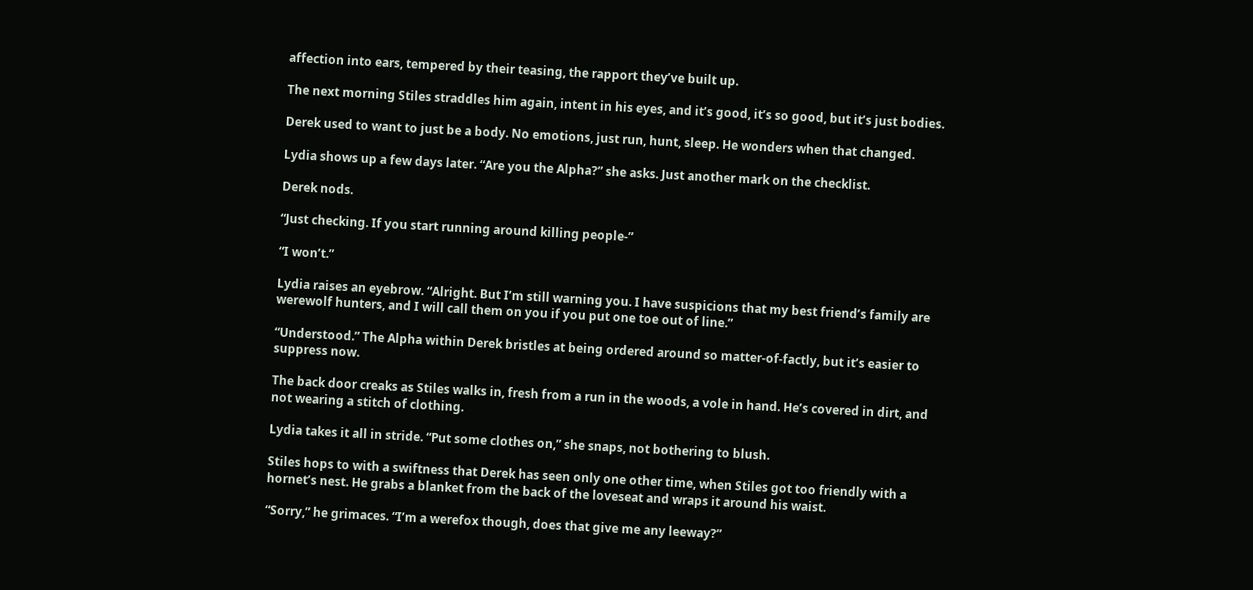affection into ears, tempered by their teasing, the rapport they’ve built up.

The next morning Stiles straddles him again, intent in his eyes, and it’s good, it’s so good, but it’s just bodies.

Derek used to want to just be a body. No emotions, just run, hunt, sleep. He wonders when that changed.

Lydia shows up a few days later. “Are you the Alpha?” she asks. Just another mark on the checklist.

Derek nods.

“Just checking. If you start running around killing people-”

“I won’t.”

Lydia raises an eyebrow. “Alright. But I’m still warning you. I have suspicions that my best friend’s family are werewolf hunters, and I will call them on you if you put one toe out of line.”

“Understood.” The Alpha within Derek bristles at being ordered around so matter-of-factly, but it’s easier to suppress now.

The back door creaks as Stiles walks in, fresh from a run in the woods, a vole in hand. He’s covered in dirt, and not wearing a stitch of clothing.

Lydia takes it all in stride. “Put some clothes on,” she snaps, not bothering to blush.

Stiles hops to with a swiftness that Derek has seen only one other time, when Stiles got too friendly with a hornet’s nest. He grabs a blanket from the back of the loveseat and wraps it around his waist.

“Sorry,” he grimaces. “I’m a werefox though, does that give me any leeway?”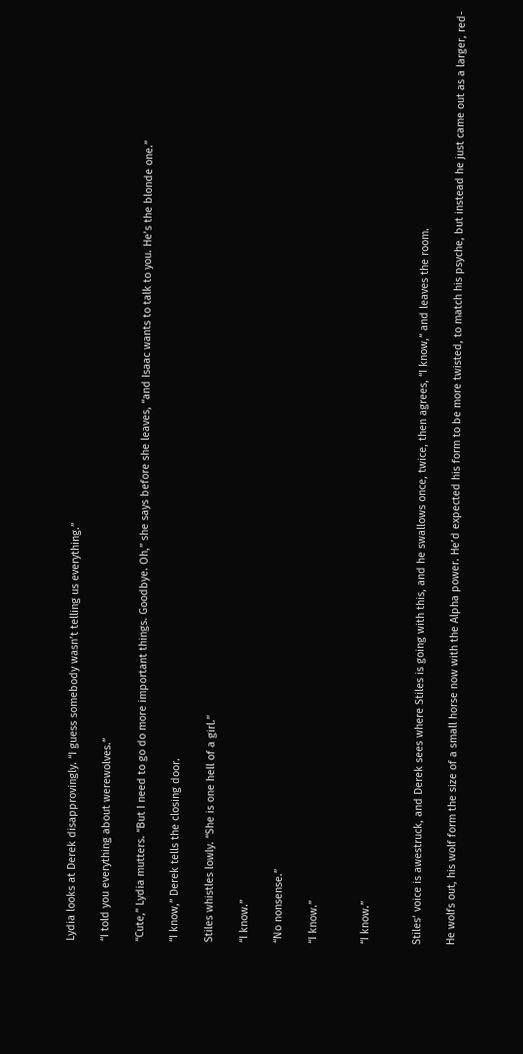Lydia looks at Derek disapprovingly. “I guess somebody wasn’t telling us everything.”

“I told you everything about werewolves.”

“Cute,” Lydia mutters. “But I need to go do more important things. Goodbye. Oh,” she says before she leaves, “and Isaac wants to talk to you. He’s the blonde one.”

“I know,” Derek tells the closing door.

Stiles whistles lowly. “She is one hell of a girl.”

“I know.”

“No nonsense.”

“I know.”


“I know.”


Stiles’ voice is awestruck, and Derek sees where Stiles is going with this, and he swallows once, twice, then agrees, “I know,” and leaves the room.

He wolfs out, his wolf form the size of a small horse now with the Alpha power. He’d expected his form to be more twisted, to match his psyche, but instead he just came out as a larger, red-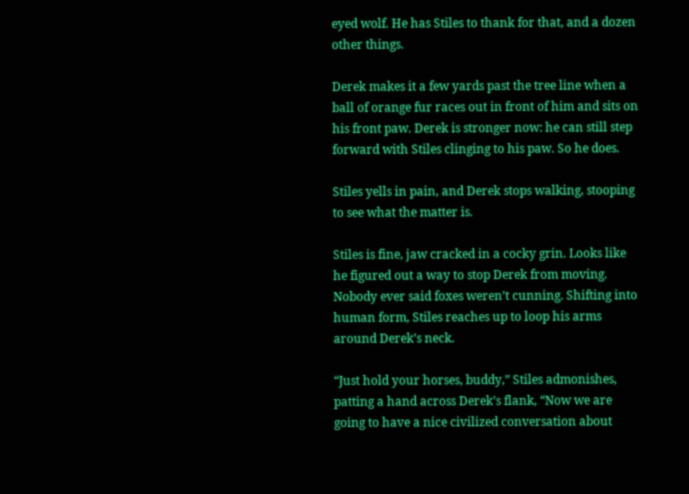eyed wolf. He has Stiles to thank for that, and a dozen other things.

Derek makes it a few yards past the tree line when a ball of orange fur races out in front of him and sits on his front paw. Derek is stronger now: he can still step forward with Stiles clinging to his paw. So he does.

Stiles yells in pain, and Derek stops walking, stooping to see what the matter is.

Stiles is fine, jaw cracked in a cocky grin. Looks like he figured out a way to stop Derek from moving. Nobody ever said foxes weren’t cunning. Shifting into human form, Stiles reaches up to loop his arms around Derek’s neck.

“Just hold your horses, buddy,” Stiles admonishes, patting a hand across Derek’s flank, “Now we are going to have a nice civilized conversation about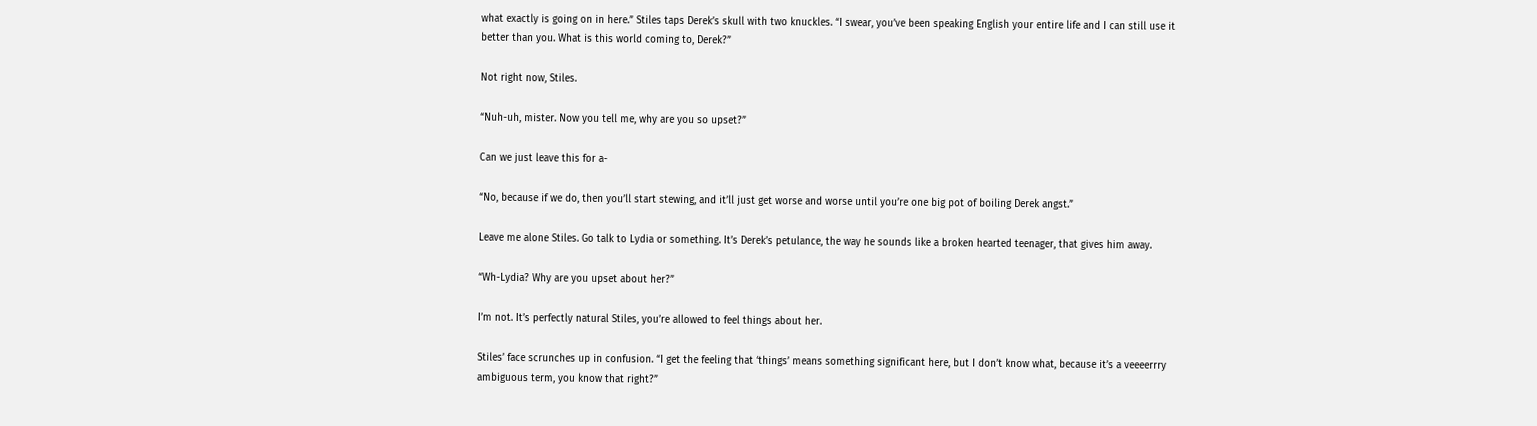what exactly is going on in here.” Stiles taps Derek’s skull with two knuckles. “I swear, you’ve been speaking English your entire life and I can still use it better than you. What is this world coming to, Derek?”

Not right now, Stiles.

“Nuh-uh, mister. Now you tell me, why are you so upset?”

Can we just leave this for a-

“No, because if we do, then you’ll start stewing, and it’ll just get worse and worse until you’re one big pot of boiling Derek angst.”

Leave me alone Stiles. Go talk to Lydia or something. It’s Derek’s petulance, the way he sounds like a broken hearted teenager, that gives him away.

“Wh-Lydia? Why are you upset about her?”

I’m not. It’s perfectly natural Stiles, you’re allowed to feel things about her.

Stiles’ face scrunches up in confusion. “I get the feeling that ‘things’ means something significant here, but I don’t know what, because it’s a veeeerrry ambiguous term, you know that right?”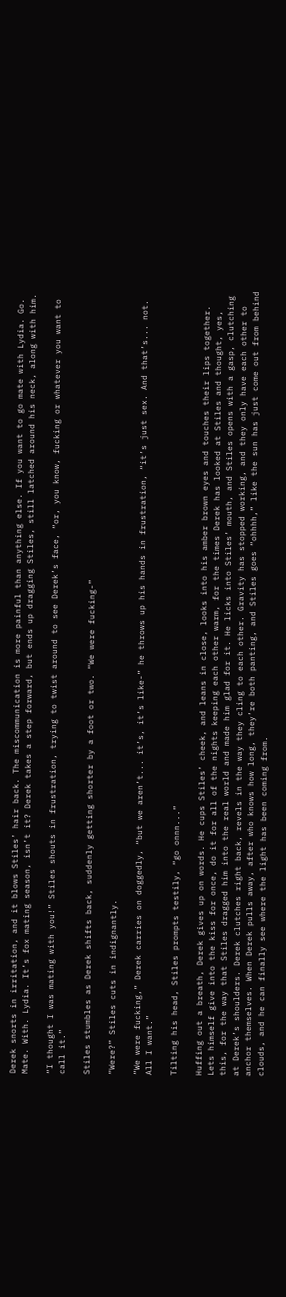Derek snorts in irritation, and it blows Stiles’ hair back. The miscommunication is more painful than anything else. If you want to go mate with Lydia. Go. Mate. With. Lydia. It’s fox mating season, isn’t it? Derek takes a step forward, but ends up dragging Stiles, still latched around his neck, along with him.

“I thought I was mating with you!” Stiles shouts in frustration, trying to twist around to see Derek’s face, “or, you know, fucking or whatever you want to call it.”

Stiles stumbles as Derek shifts back, suddenly getting shorter by a foot or two. “We were fucking-”

“Were?” Stiles cuts in indignantly.

“We were fucking,” Derek carries on doggedly, “but we aren’t... it’s, it’s like-” he throws up his hands in frustration, “it’s just sex. And that’s... not. All I want.”

Tilting his head, Stiles prompts testily, “go onnn...”

Huffing out a breath, Derek gives up on words. He cups Stiles’ cheek, and leans in close, looks into his amber brown eyes and touches their lips together. Lets himself give into the kiss for once, do it for all of the nights keeping each other warm, for the times Derek has looked at Stiles and thought, yes, this, for the way that Stiles dragged him into the real world and made him glad for it. He licks into Stiles’ mouth, and Stiles opens with a gasp, clutching at Derek’s shoulders. Derek clutches right back, revels in the way they cling to each other. Gravity has stopped working, and they only have each other to anchor themselves. When Derek pulls away, after who knows how long, they’re both panting, and Stiles goes “ohhhh,” like the sun has just come out from behind clouds, and he can finally see where the light has been coming from.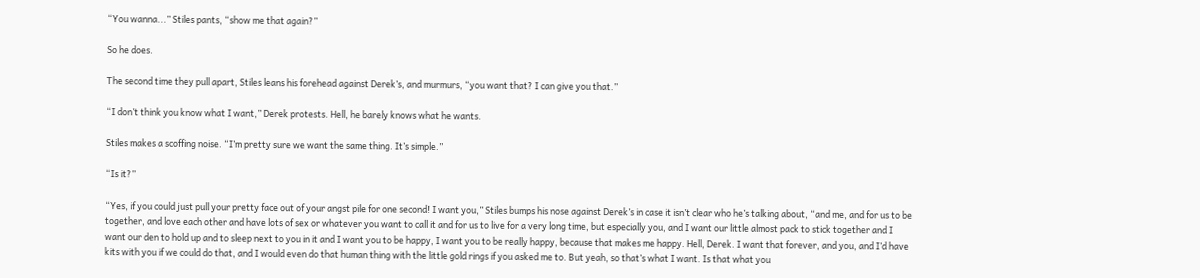“You wanna...” Stiles pants, “show me that again?”

So he does.

The second time they pull apart, Stiles leans his forehead against Derek’s, and murmurs, “you want that? I can give you that.”

“I don’t think you know what I want,” Derek protests. Hell, he barely knows what he wants.

Stiles makes a scoffing noise. “I’m pretty sure we want the same thing. It’s simple.”

“Is it?”

“Yes, if you could just pull your pretty face out of your angst pile for one second! I want you,” Stiles bumps his nose against Derek’s in case it isn’t clear who he’s talking about, “and me, and for us to be together, and love each other and have lots of sex or whatever you want to call it and for us to live for a very long time, but especially you, and I want our little almost pack to stick together and I want our den to hold up and to sleep next to you in it and I want you to be happy, I want you to be really happy, because that makes me happy. Hell, Derek. I want that forever, and you, and I’d have kits with you if we could do that, and I would even do that human thing with the little gold rings if you asked me to. But yeah, so that’s what I want. Is that what you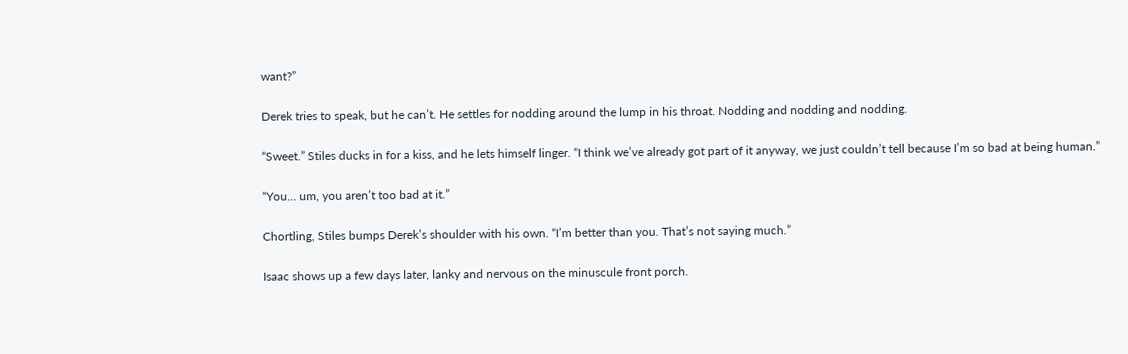want?”

Derek tries to speak, but he can’t. He settles for nodding around the lump in his throat. Nodding and nodding and nodding.

“Sweet.” Stiles ducks in for a kiss, and he lets himself linger. “I think we’ve already got part of it anyway, we just couldn’t tell because I’m so bad at being human.”

“You... um, you aren’t too bad at it.”

Chortling, Stiles bumps Derek’s shoulder with his own. “I’m better than you. That’s not saying much.”

Isaac shows up a few days later, lanky and nervous on the minuscule front porch.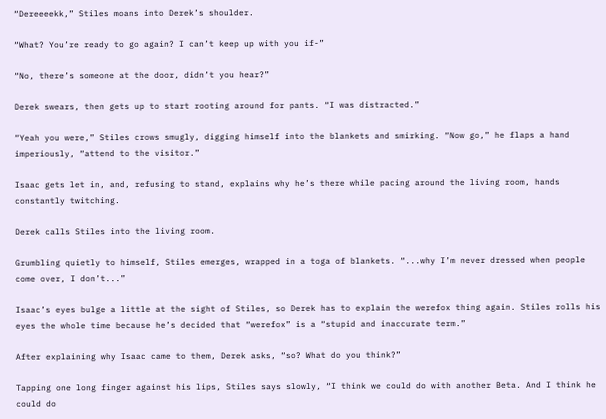“Dereeeekk,” Stiles moans into Derek’s shoulder.

“What? You’re ready to go again? I can’t keep up with you if-”

“No, there’s someone at the door, didn’t you hear?”

Derek swears, then gets up to start rooting around for pants. “I was distracted.”

“Yeah you were,” Stiles crows smugly, digging himself into the blankets and smirking. “Now go,” he flaps a hand imperiously, “attend to the visitor.”

Isaac gets let in, and, refusing to stand, explains why he’s there while pacing around the living room, hands constantly twitching.

Derek calls Stiles into the living room.

Grumbling quietly to himself, Stiles emerges, wrapped in a toga of blankets. “...why I’m never dressed when people come over, I don’t...”

Isaac’s eyes bulge a little at the sight of Stiles, so Derek has to explain the werefox thing again. Stiles rolls his eyes the whole time because he’s decided that “werefox” is a “stupid and inaccurate term.”

After explaining why Isaac came to them, Derek asks, “so? What do you think?”

Tapping one long finger against his lips, Stiles says slowly, “I think we could do with another Beta. And I think he could do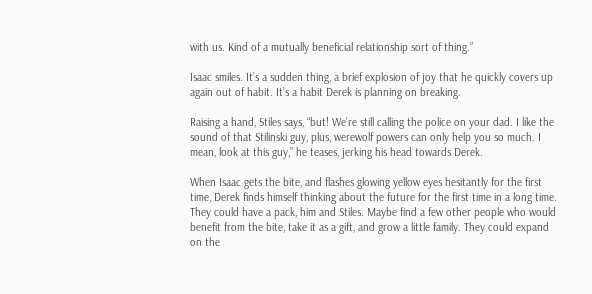with us. Kind of a mutually beneficial relationship sort of thing.”

Isaac smiles. It’s a sudden thing, a brief explosion of joy that he quickly covers up again out of habit. It’s a habit Derek is planning on breaking.

Raising a hand, Stiles says, “but! We’re still calling the police on your dad. I like the sound of that Stilinski guy, plus, werewolf powers can only help you so much. I mean, look at this guy,” he teases, jerking his head towards Derek.

When Isaac gets the bite, and flashes glowing yellow eyes hesitantly for the first time, Derek finds himself thinking about the future for the first time in a long time. They could have a pack, him and Stiles. Maybe find a few other people who would benefit from the bite, take it as a gift, and grow a little family. They could expand on the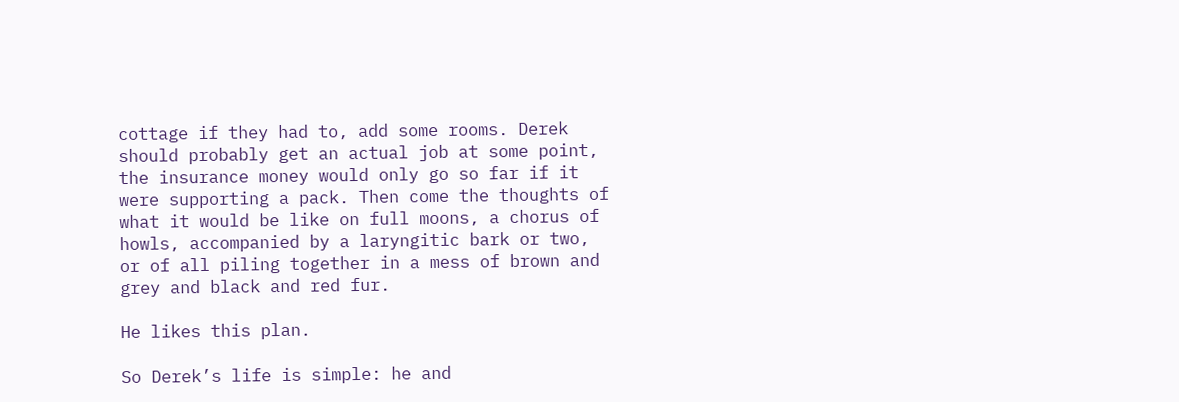cottage if they had to, add some rooms. Derek should probably get an actual job at some point, the insurance money would only go so far if it were supporting a pack. Then come the thoughts of what it would be like on full moons, a chorus of howls, accompanied by a laryngitic bark or two, or of all piling together in a mess of brown and grey and black and red fur.

He likes this plan.

So Derek’s life is simple: he and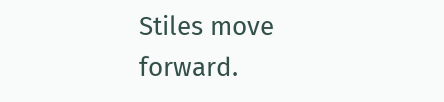Stiles move forward.